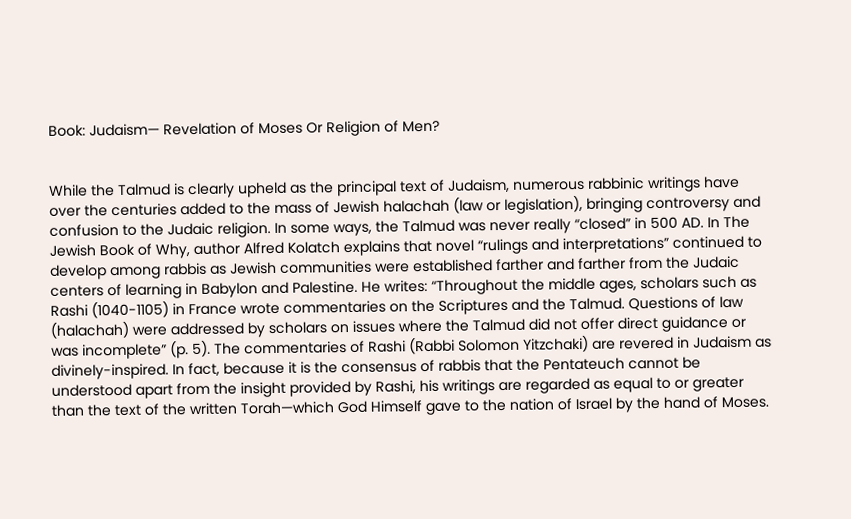Book: Judaism— Revelation of Moses Or Religion of Men?


While the Talmud is clearly upheld as the principal text of Judaism, numerous rabbinic writings have over the centuries added to the mass of Jewish halachah (law or legislation), bringing controversy and confusion to the Judaic religion. In some ways, the Talmud was never really “closed” in 500 AD. In The Jewish Book of Why, author Alfred Kolatch explains that novel “rulings and interpretations” continued to develop among rabbis as Jewish communities were established farther and farther from the Judaic centers of learning in Babylon and Palestine. He writes: “Throughout the middle ages, scholars such as Rashi (1040-1105) in France wrote commentaries on the Scriptures and the Talmud. Questions of law (halachah) were addressed by scholars on issues where the Talmud did not offer direct guidance or was incomplete” (p. 5). The commentaries of Rashi (Rabbi Solomon Yitzchaki) are revered in Judaism as divinely-inspired. In fact, because it is the consensus of rabbis that the Pentateuch cannot be understood apart from the insight provided by Rashi, his writings are regarded as equal to or greater than the text of the written Torah—which God Himself gave to the nation of Israel by the hand of Moses.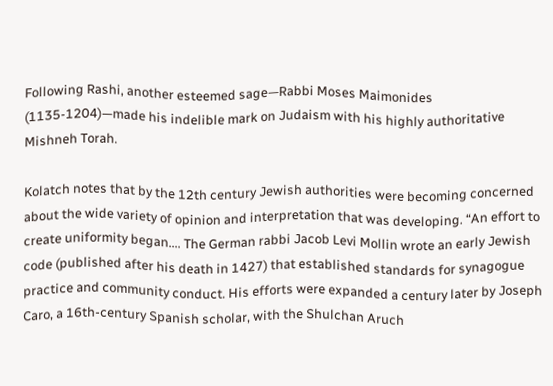Following Rashi, another esteemed sage—Rabbi Moses Maimonides (1135-1204)—made his indelible mark on Judaism with his highly authoritative Mishneh Torah.

Kolatch notes that by the 12th century Jewish authorities were becoming concerned about the wide variety of opinion and interpretation that was developing. “An effort to create uniformity began.... The German rabbi Jacob Levi Mollin wrote an early Jewish code (published after his death in 1427) that established standards for synagogue practice and community conduct. His efforts were expanded a century later by Joseph Caro, a 16th-century Spanish scholar, with the Shulchan Aruch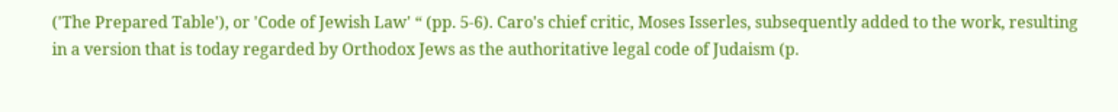('The Prepared Table'), or 'Code of Jewish Law' “ (pp. 5-6). Caro's chief critic, Moses Isserles, subsequently added to the work, resulting in a version that is today regarded by Orthodox Jews as the authoritative legal code of Judaism (p.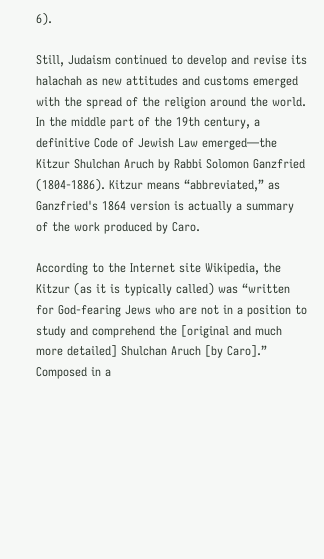6).

Still, Judaism continued to develop and revise its halachah as new attitudes and customs emerged with the spread of the religion around the world. In the middle part of the 19th century, a definitive Code of Jewish Law emerged—the Kitzur Shulchan Aruch by Rabbi Solomon Ganzfried (1804-1886). Kitzur means “abbreviated,” as Ganzfried's 1864 version is actually a summary of the work produced by Caro.

According to the Internet site Wikipedia, the Kitzur (as it is typically called) was “written for God-fearing Jews who are not in a position to study and comprehend the [original and much more detailed] Shulchan Aruch [by Caro].” Composed in a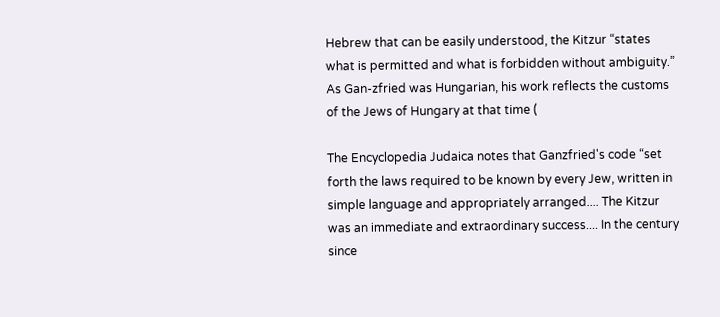Hebrew that can be easily understood, the Kitzur “states what is permitted and what is forbidden without ambiguity.” As Gan-zfried was Hungarian, his work reflects the customs of the Jews of Hungary at that time (

The Encyclopedia Judaica notes that Ganzfried's code “set forth the laws required to be known by every Jew, written in simple language and appropriately arranged.... The Kitzur was an immediate and extraordinary success.... In the century since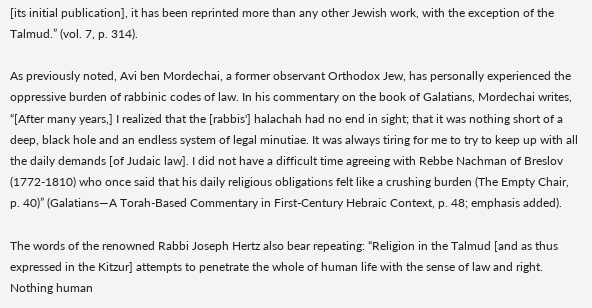[its initial publication], it has been reprinted more than any other Jewish work, with the exception of the Talmud.” (vol. 7, p. 314).

As previously noted, Avi ben Mordechai, a former observant Orthodox Jew, has personally experienced the oppressive burden of rabbinic codes of law. In his commentary on the book of Galatians, Mordechai writes, “[After many years,] I realized that the [rabbis'] halachah had no end in sight; that it was nothing short of a deep, black hole and an endless system of legal minutiae. It was always tiring for me to try to keep up with all the daily demands [of Judaic law]. I did not have a difficult time agreeing with Rebbe Nachman of Breslov (1772-1810) who once said that his daily religious obligations felt like a crushing burden (The Empty Chair, p. 40)” (Galatians—A Torah-Based Commentary in First-Century Hebraic Context, p. 48; emphasis added).

The words of the renowned Rabbi Joseph Hertz also bear repeating: “Religion in the Talmud [and as thus expressed in the Kitzur] attempts to penetrate the whole of human life with the sense of law and right. Nothing human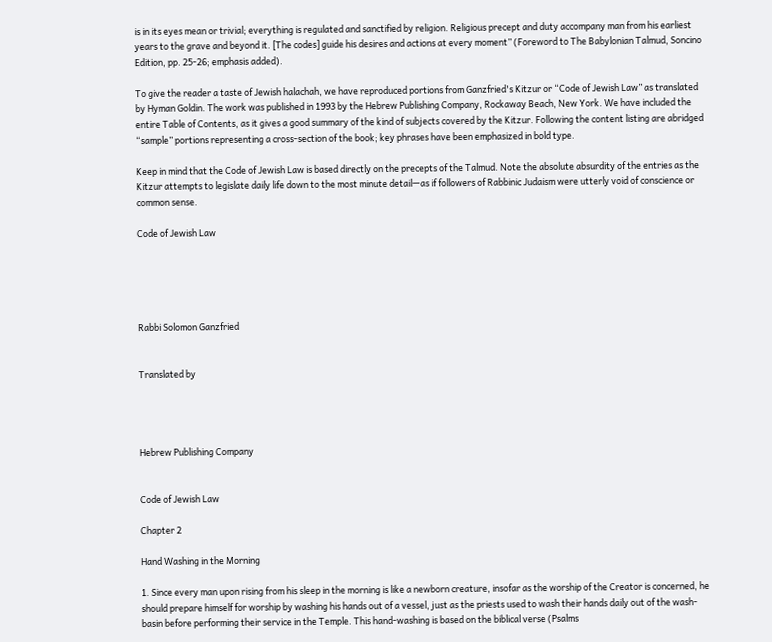is in its eyes mean or trivial; everything is regulated and sanctified by religion. Religious precept and duty accompany man from his earliest years to the grave and beyond it. [The codes] guide his desires and actions at every moment” (Foreword to The Babylonian Talmud, Soncino Edition, pp. 25-26; emphasis added).

To give the reader a taste of Jewish halachah, we have reproduced portions from Ganzfried's Kitzur or “Code of Jewish Law” as translated by Hyman Goldin. The work was published in 1993 by the Hebrew Publishing Company, Rockaway Beach, New York. We have included the entire Table of Contents, as it gives a good summary of the kind of subjects covered by the Kitzur. Following the content listing are abridged “sample” portions representing a cross-section of the book; key phrases have been emphasized in bold type.

Keep in mind that the Code of Jewish Law is based directly on the precepts of the Talmud. Note the absolute absurdity of the entries as the Kitzur attempts to legislate daily life down to the most minute detail—as if followers of Rabbinic Judaism were utterly void of conscience or common sense.

Code of Jewish Law





Rabbi Solomon Ganzfried


Translated by




Hebrew Publishing Company


Code of Jewish Law

Chapter 2

Hand Washing in the Morning

1. Since every man upon rising from his sleep in the morning is like a newborn creature, insofar as the worship of the Creator is concerned, he should prepare himself for worship by washing his hands out of a vessel, just as the priests used to wash their hands daily out of the wash-basin before performing their service in the Temple. This hand-washing is based on the biblical verse (Psalms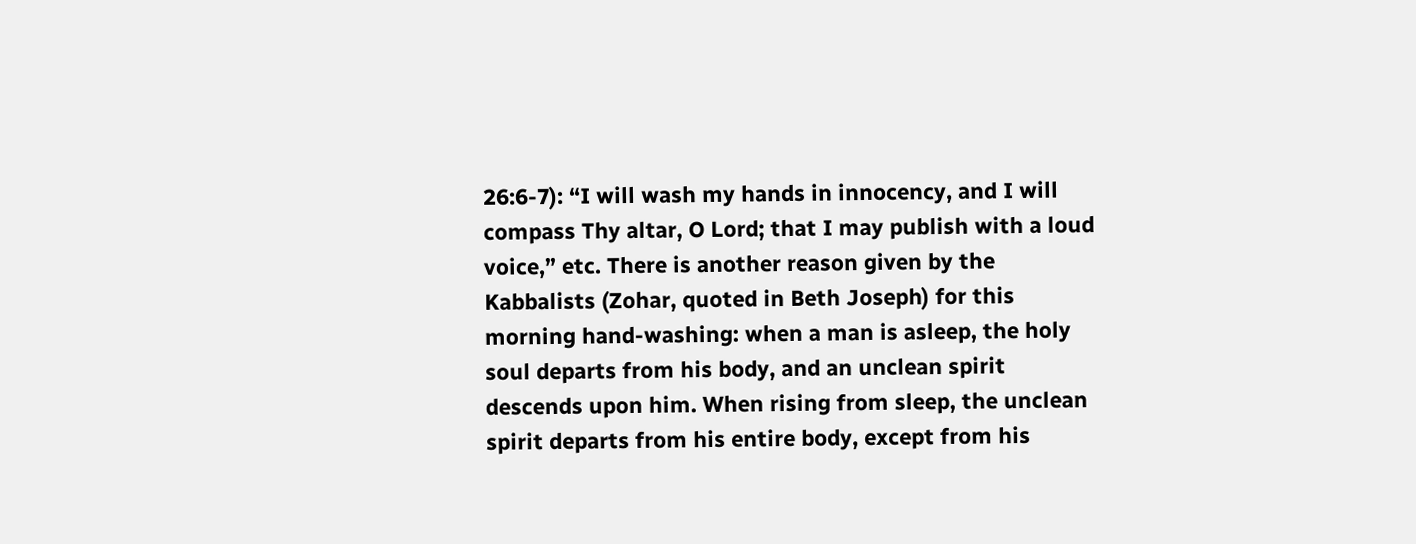26:6-7): “I will wash my hands in innocency, and I will compass Thy altar, O Lord; that I may publish with a loud voice,” etc. There is another reason given by the Kabbalists (Zohar, quoted in Beth Joseph) for this morning hand-washing: when a man is asleep, the holy soul departs from his body, and an unclean spirit descends upon him. When rising from sleep, the unclean spirit departs from his entire body, except from his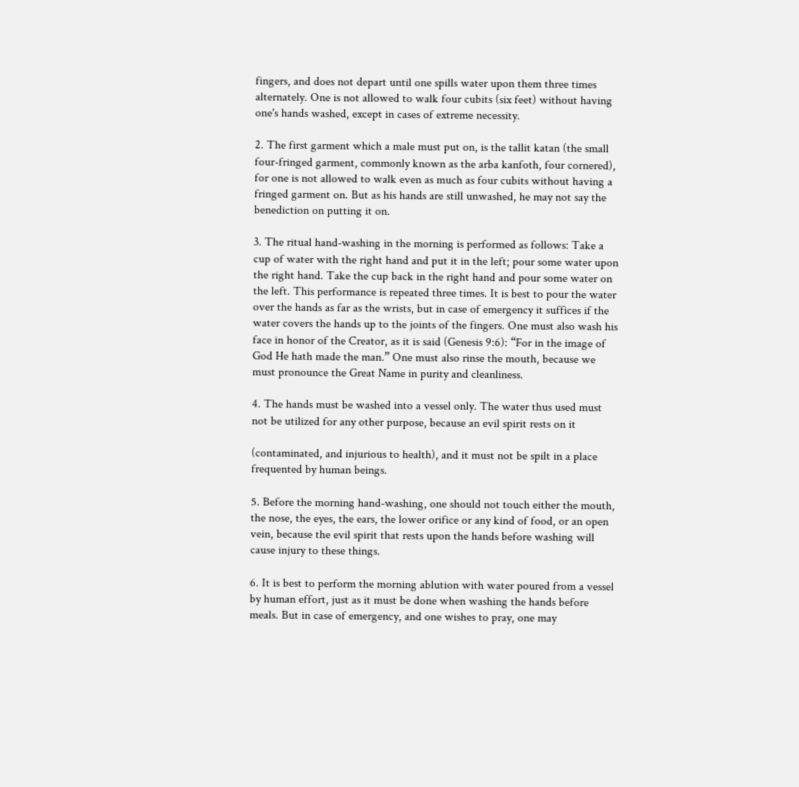fingers, and does not depart until one spills water upon them three times alternately. One is not allowed to walk four cubits (six feet) without having one's hands washed, except in cases of extreme necessity.

2. The first garment which a male must put on, is the tallit katan (the small four-fringed garment, commonly known as the arba kanfoth, four cornered), for one is not allowed to walk even as much as four cubits without having a fringed garment on. But as his hands are still unwashed, he may not say the benediction on putting it on.

3. The ritual hand-washing in the morning is performed as follows: Take a cup of water with the right hand and put it in the left; pour some water upon the right hand. Take the cup back in the right hand and pour some water on the left. This performance is repeated three times. It is best to pour the water over the hands as far as the wrists, but in case of emergency it suffices if the water covers the hands up to the joints of the fingers. One must also wash his face in honor of the Creator, as it is said (Genesis 9:6): “For in the image of God He hath made the man.” One must also rinse the mouth, because we must pronounce the Great Name in purity and cleanliness.

4. The hands must be washed into a vessel only. The water thus used must not be utilized for any other purpose, because an evil spirit rests on it

(contaminated, and injurious to health), and it must not be spilt in a place frequented by human beings.

5. Before the morning hand-washing, one should not touch either the mouth, the nose, the eyes, the ears, the lower orifice or any kind of food, or an open vein, because the evil spirit that rests upon the hands before washing will cause injury to these things.

6. It is best to perform the morning ablution with water poured from a vessel by human effort, just as it must be done when washing the hands before meals. But in case of emergency, and one wishes to pray, one may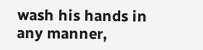wash his hands in any manner,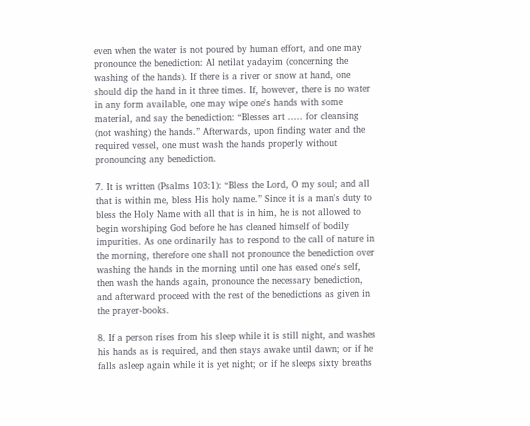even when the water is not poured by human effort, and one may pronounce the benediction: Al netilat yadayim (concerning the washing of the hands). If there is a river or snow at hand, one should dip the hand in it three times. If, however, there is no water in any form available, one may wipe one's hands with some material, and say the benediction: “Blesses art ..... for cleansing (not washing) the hands.” Afterwards, upon finding water and the required vessel, one must wash the hands properly without pronouncing any benediction.

7. It is written (Psalms 103:1): “Bless the Lord, O my soul; and all that is within me, bless His holy name.” Since it is a man's duty to bless the Holy Name with all that is in him, he is not allowed to begin worshiping God before he has cleaned himself of bodily impurities. As one ordinarily has to respond to the call of nature in the morning, therefore one shall not pronounce the benediction over washing the hands in the morning until one has eased one's self, then wash the hands again, pronounce the necessary benediction, and afterward proceed with the rest of the benedictions as given in the prayer-books.

8. If a person rises from his sleep while it is still night, and washes his hands as is required, and then stays awake until dawn; or if he falls asleep again while it is yet night; or if he sleeps sixty breaths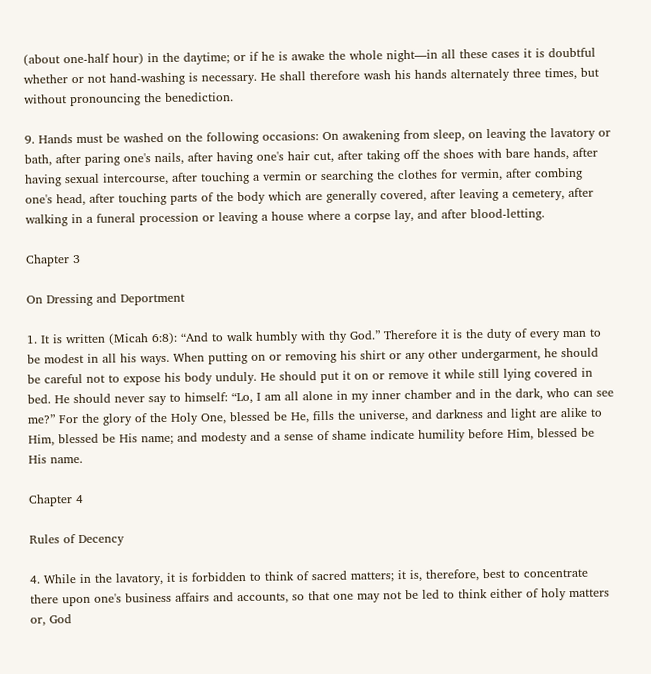(about one-half hour) in the daytime; or if he is awake the whole night—in all these cases it is doubtful whether or not hand-washing is necessary. He shall therefore wash his hands alternately three times, but without pronouncing the benediction.

9. Hands must be washed on the following occasions: On awakening from sleep, on leaving the lavatory or bath, after paring one's nails, after having one's hair cut, after taking off the shoes with bare hands, after having sexual intercourse, after touching a vermin or searching the clothes for vermin, after combing one's head, after touching parts of the body which are generally covered, after leaving a cemetery, after walking in a funeral procession or leaving a house where a corpse lay, and after blood-letting.

Chapter 3

On Dressing and Deportment

1. It is written (Micah 6:8): “And to walk humbly with thy God.” Therefore it is the duty of every man to be modest in all his ways. When putting on or removing his shirt or any other undergarment, he should be careful not to expose his body unduly. He should put it on or remove it while still lying covered in bed. He should never say to himself: “Lo, I am all alone in my inner chamber and in the dark, who can see me?” For the glory of the Holy One, blessed be He, fills the universe, and darkness and light are alike to Him, blessed be His name; and modesty and a sense of shame indicate humility before Him, blessed be His name.

Chapter 4

Rules of Decency

4. While in the lavatory, it is forbidden to think of sacred matters; it is, therefore, best to concentrate there upon one's business affairs and accounts, so that one may not be led to think either of holy matters or, God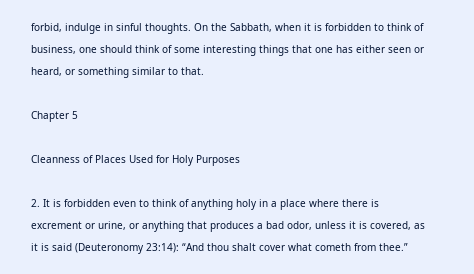forbid, indulge in sinful thoughts. On the Sabbath, when it is forbidden to think of business, one should think of some interesting things that one has either seen or heard, or something similar to that.

Chapter 5

Cleanness of Places Used for Holy Purposes

2. It is forbidden even to think of anything holy in a place where there is excrement or urine, or anything that produces a bad odor, unless it is covered, as it is said (Deuteronomy 23:14): “And thou shalt cover what cometh from thee.”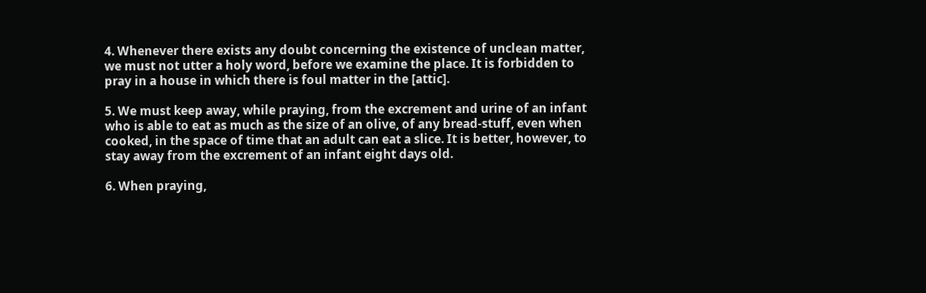4. Whenever there exists any doubt concerning the existence of unclean matter, we must not utter a holy word, before we examine the place. It is forbidden to pray in a house in which there is foul matter in the [attic].

5. We must keep away, while praying, from the excrement and urine of an infant who is able to eat as much as the size of an olive, of any bread-stuff, even when cooked, in the space of time that an adult can eat a slice. It is better, however, to stay away from the excrement of an infant eight days old.

6. When praying,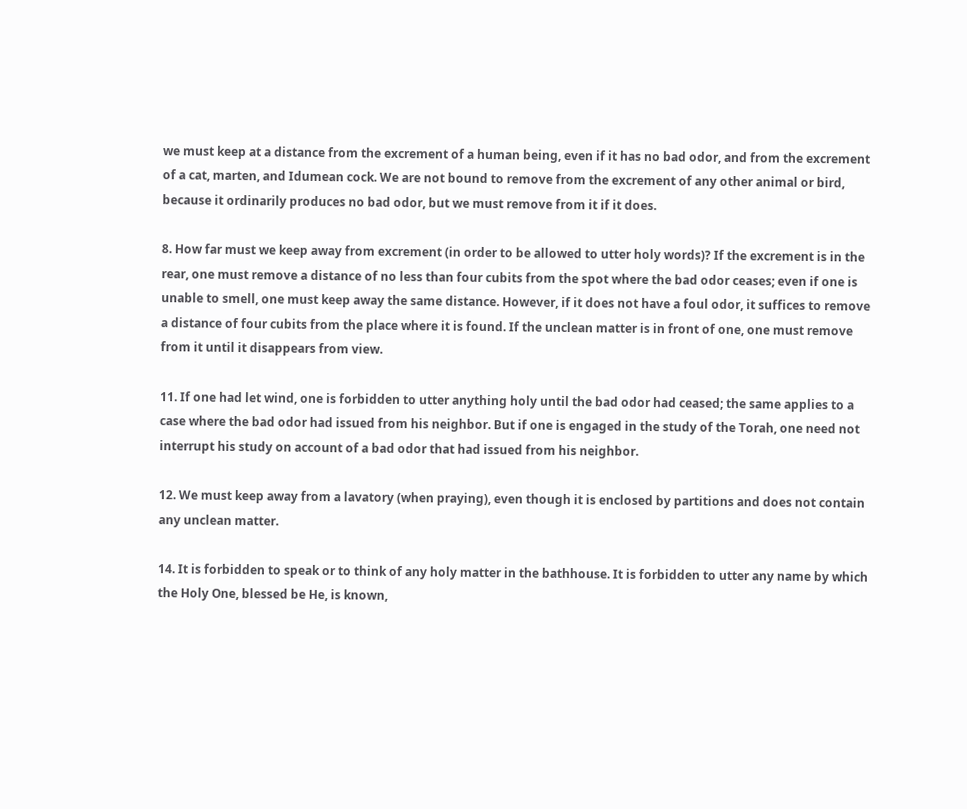we must keep at a distance from the excrement of a human being, even if it has no bad odor, and from the excrement of a cat, marten, and Idumean cock. We are not bound to remove from the excrement of any other animal or bird, because it ordinarily produces no bad odor, but we must remove from it if it does.

8. How far must we keep away from excrement (in order to be allowed to utter holy words)? If the excrement is in the rear, one must remove a distance of no less than four cubits from the spot where the bad odor ceases; even if one is unable to smell, one must keep away the same distance. However, if it does not have a foul odor, it suffices to remove a distance of four cubits from the place where it is found. If the unclean matter is in front of one, one must remove from it until it disappears from view.

11. If one had let wind, one is forbidden to utter anything holy until the bad odor had ceased; the same applies to a case where the bad odor had issued from his neighbor. But if one is engaged in the study of the Torah, one need not interrupt his study on account of a bad odor that had issued from his neighbor.

12. We must keep away from a lavatory (when praying), even though it is enclosed by partitions and does not contain any unclean matter.

14. It is forbidden to speak or to think of any holy matter in the bathhouse. It is forbidden to utter any name by which the Holy One, blessed be He, is known,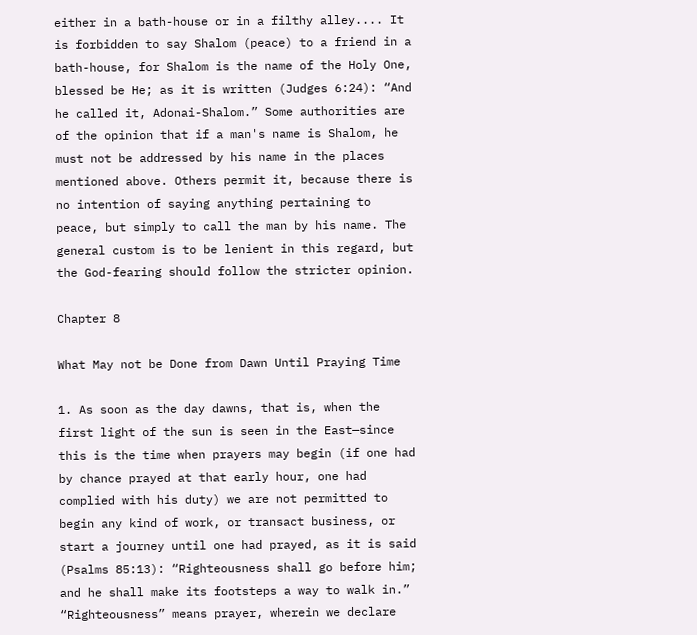either in a bath-house or in a filthy alley.... It is forbidden to say Shalom (peace) to a friend in a bath-house, for Shalom is the name of the Holy One, blessed be He; as it is written (Judges 6:24): “And he called it, Adonai-Shalom.” Some authorities are of the opinion that if a man's name is Shalom, he must not be addressed by his name in the places mentioned above. Others permit it, because there is no intention of saying anything pertaining to peace, but simply to call the man by his name. The general custom is to be lenient in this regard, but the God-fearing should follow the stricter opinion.

Chapter 8

What May not be Done from Dawn Until Praying Time

1. As soon as the day dawns, that is, when the first light of the sun is seen in the East—since this is the time when prayers may begin (if one had by chance prayed at that early hour, one had complied with his duty) we are not permitted to begin any kind of work, or transact business, or start a journey until one had prayed, as it is said (Psalms 85:13): “Righteousness shall go before him; and he shall make its footsteps a way to walk in.” “Righteousness” means prayer, wherein we declare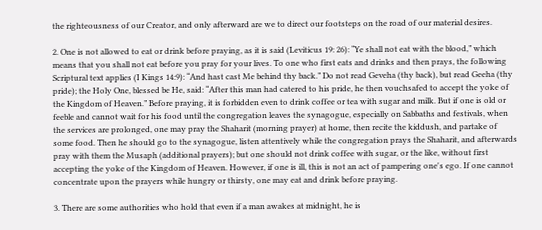the righteousness of our Creator, and only afterward are we to direct our footsteps on the road of our material desires.

2. One is not allowed to eat or drink before praying, as it is said (Leviticus 19: 26): “Ye shall not eat with the blood,” which means that you shall not eat before you pray for your lives. To one who first eats and drinks and then prays, the following Scriptural text applies (I Kings 14:9): “And hast cast Me behind thy back.” Do not read Geveha (thy back), but read Geeha (thy pride); the Holy One, blessed be He, said: “After this man had catered to his pride, he then vouchsafed to accept the yoke of the Kingdom of Heaven.” Before praying, it is forbidden even to drink coffee or tea with sugar and milk. But if one is old or feeble and cannot wait for his food until the congregation leaves the synagogue, especially on Sabbaths and festivals, when the services are prolonged, one may pray the Shaharit (morning prayer) at home, then recite the kiddush, and partake of some food. Then he should go to the synagogue, listen attentively while the congregation prays the Shaharit, and afterwards pray with them the Musaph (additional prayers); but one should not drink coffee with sugar, or the like, without first accepting the yoke of the Kingdom of Heaven. However, if one is ill, this is not an act of pampering one's ego. If one cannot concentrate upon the prayers while hungry or thirsty, one may eat and drink before praying.

3. There are some authorities who hold that even if a man awakes at midnight, he is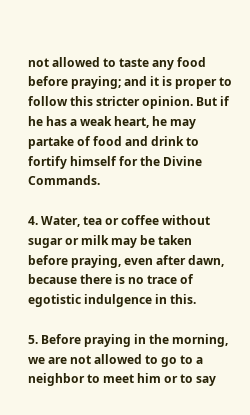not allowed to taste any food before praying; and it is proper to follow this stricter opinion. But if he has a weak heart, he may partake of food and drink to fortify himself for the Divine Commands.

4. Water, tea or coffee without sugar or milk may be taken before praying, even after dawn, because there is no trace of egotistic indulgence in this.

5. Before praying in the morning, we are not allowed to go to a neighbor to meet him or to say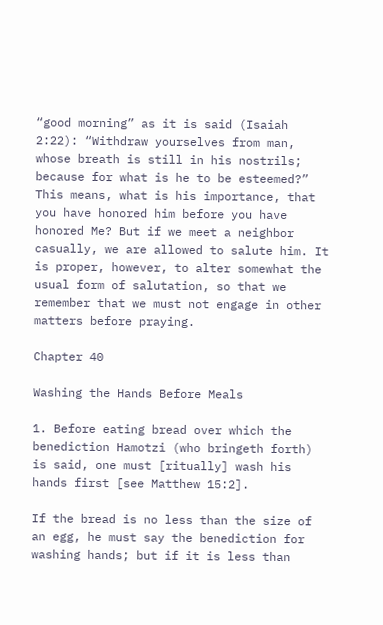“good morning” as it is said (Isaiah 2:22): “Withdraw yourselves from man, whose breath is still in his nostrils; because for what is he to be esteemed?” This means, what is his importance, that you have honored him before you have honored Me? But if we meet a neighbor casually, we are allowed to salute him. It is proper, however, to alter somewhat the usual form of salutation, so that we remember that we must not engage in other matters before praying.

Chapter 40

Washing the Hands Before Meals

1. Before eating bread over which the benediction Hamotzi (who bringeth forth) is said, one must [ritually] wash his hands first [see Matthew 15:2].

If the bread is no less than the size of an egg, he must say the benediction for washing hands; but if it is less than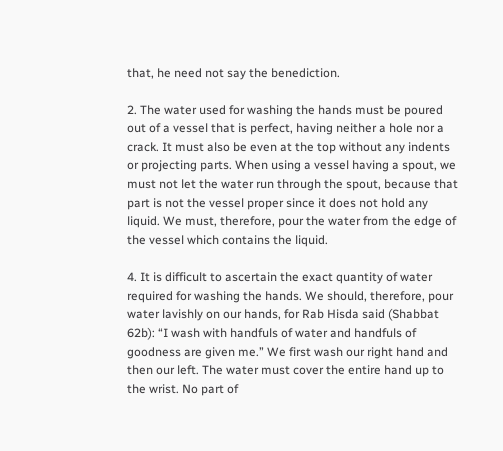that, he need not say the benediction.

2. The water used for washing the hands must be poured out of a vessel that is perfect, having neither a hole nor a crack. It must also be even at the top without any indents or projecting parts. When using a vessel having a spout, we must not let the water run through the spout, because that part is not the vessel proper since it does not hold any liquid. We must, therefore, pour the water from the edge of the vessel which contains the liquid.

4. It is difficult to ascertain the exact quantity of water required for washing the hands. We should, therefore, pour water lavishly on our hands, for Rab Hisda said (Shabbat 62b): “I wash with handfuls of water and handfuls of goodness are given me.” We first wash our right hand and then our left. The water must cover the entire hand up to the wrist. No part of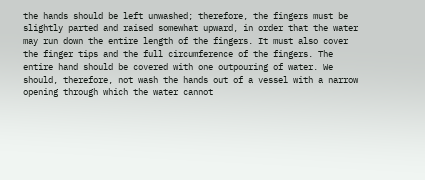the hands should be left unwashed; therefore, the fingers must be slightly parted and raised somewhat upward, in order that the water may run down the entire length of the fingers. It must also cover the finger tips and the full circumference of the fingers. The entire hand should be covered with one outpouring of water. We should, therefore, not wash the hands out of a vessel with a narrow opening through which the water cannot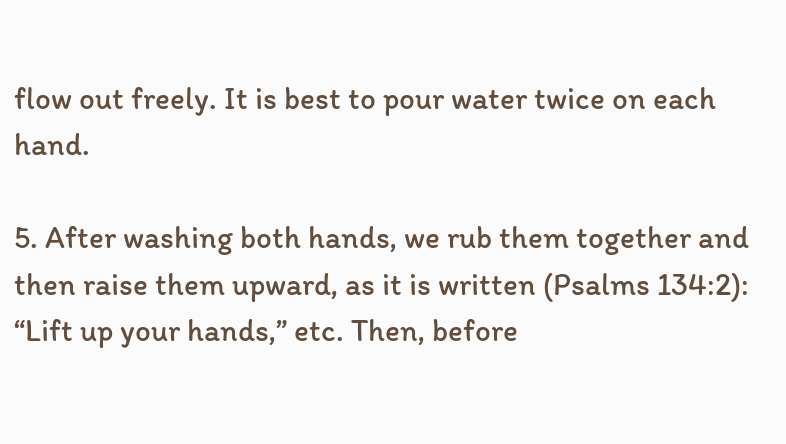flow out freely. It is best to pour water twice on each hand.

5. After washing both hands, we rub them together and then raise them upward, as it is written (Psalms 134:2): “Lift up your hands,” etc. Then, before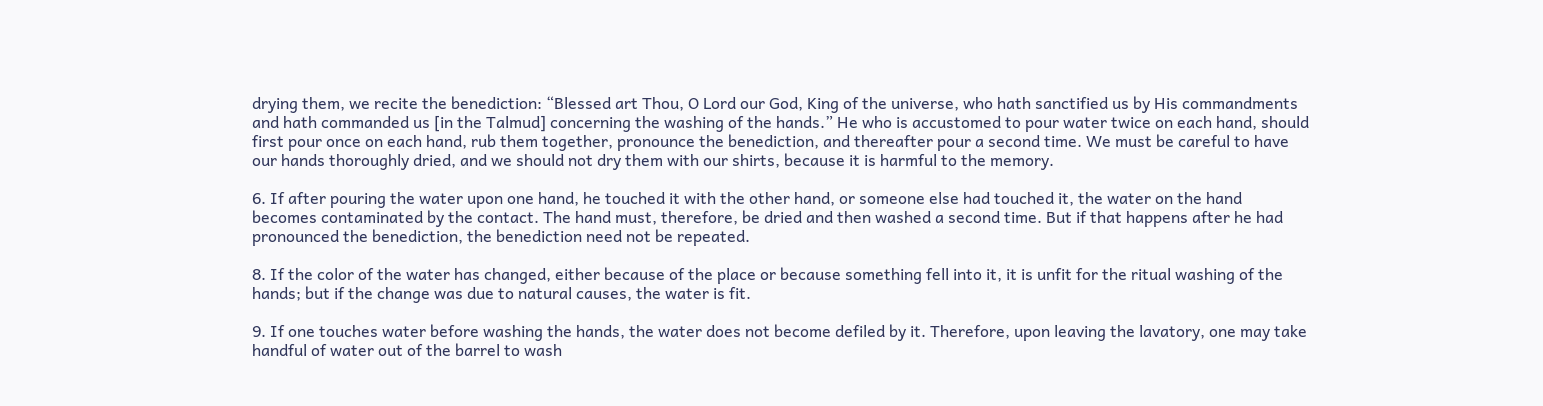drying them, we recite the benediction: “Blessed art Thou, O Lord our God, King of the universe, who hath sanctified us by His commandments and hath commanded us [in the Talmud] concerning the washing of the hands.” He who is accustomed to pour water twice on each hand, should first pour once on each hand, rub them together, pronounce the benediction, and thereafter pour a second time. We must be careful to have our hands thoroughly dried, and we should not dry them with our shirts, because it is harmful to the memory.

6. If after pouring the water upon one hand, he touched it with the other hand, or someone else had touched it, the water on the hand becomes contaminated by the contact. The hand must, therefore, be dried and then washed a second time. But if that happens after he had pronounced the benediction, the benediction need not be repeated.

8. If the color of the water has changed, either because of the place or because something fell into it, it is unfit for the ritual washing of the hands; but if the change was due to natural causes, the water is fit.

9. If one touches water before washing the hands, the water does not become defiled by it. Therefore, upon leaving the lavatory, one may take handful of water out of the barrel to wash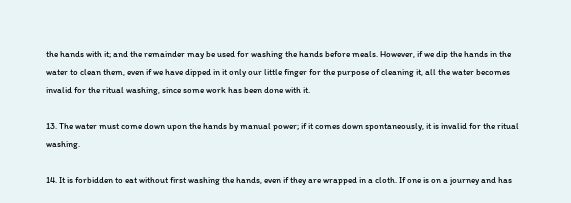the hands with it; and the remainder may be used for washing the hands before meals. However, if we dip the hands in the water to clean them, even if we have dipped in it only our little finger for the purpose of cleaning it, all the water becomes invalid for the ritual washing, since some work has been done with it.

13. The water must come down upon the hands by manual power; if it comes down spontaneously, it is invalid for the ritual washing.

14. It is forbidden to eat without first washing the hands, even if they are wrapped in a cloth. If one is on a journey and has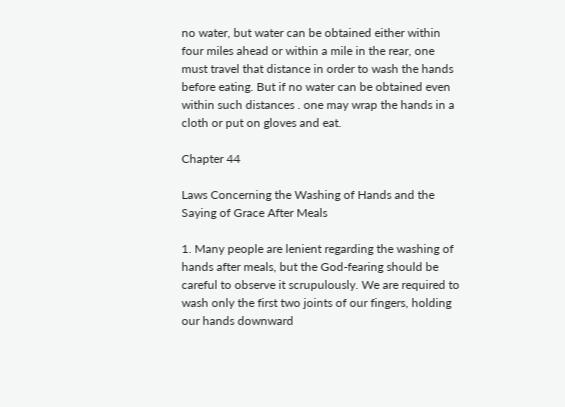no water, but water can be obtained either within four miles ahead or within a mile in the rear, one must travel that distance in order to wash the hands before eating. But if no water can be obtained even within such distances . one may wrap the hands in a cloth or put on gloves and eat.

Chapter 44

Laws Concerning the Washing of Hands and the Saying of Grace After Meals

1. Many people are lenient regarding the washing of hands after meals, but the God-fearing should be careful to observe it scrupulously. We are required to wash only the first two joints of our fingers, holding our hands downward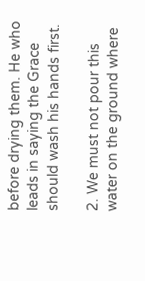before drying them. He who leads in saying the Grace should wash his hands first.

2. We must not pour this water on the ground where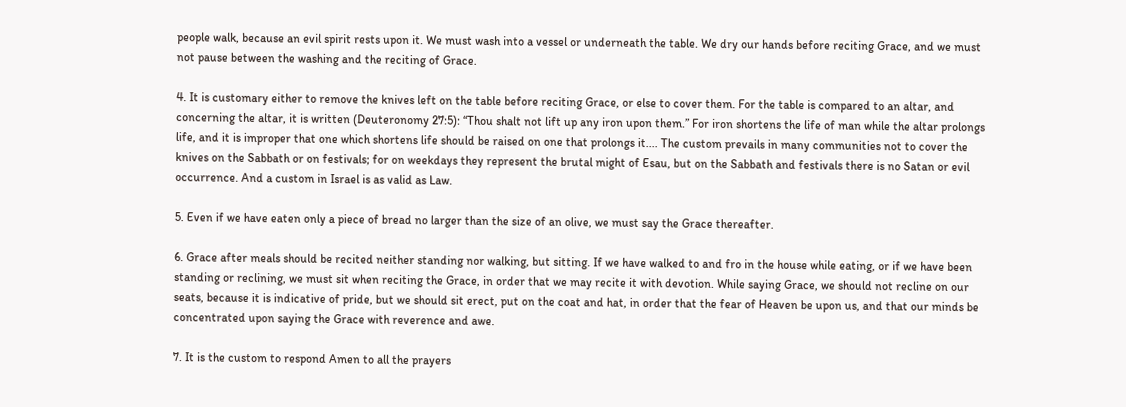people walk, because an evil spirit rests upon it. We must wash into a vessel or underneath the table. We dry our hands before reciting Grace, and we must not pause between the washing and the reciting of Grace.

4. It is customary either to remove the knives left on the table before reciting Grace, or else to cover them. For the table is compared to an altar, and concerning the altar, it is written (Deuteronomy 27:5): “Thou shalt not lift up any iron upon them.” For iron shortens the life of man while the altar prolongs life, and it is improper that one which shortens life should be raised on one that prolongs it.... The custom prevails in many communities not to cover the knives on the Sabbath or on festivals; for on weekdays they represent the brutal might of Esau, but on the Sabbath and festivals there is no Satan or evil occurrence. And a custom in Israel is as valid as Law.

5. Even if we have eaten only a piece of bread no larger than the size of an olive, we must say the Grace thereafter.

6. Grace after meals should be recited neither standing nor walking, but sitting. If we have walked to and fro in the house while eating, or if we have been standing or reclining, we must sit when reciting the Grace, in order that we may recite it with devotion. While saying Grace, we should not recline on our seats, because it is indicative of pride, but we should sit erect, put on the coat and hat, in order that the fear of Heaven be upon us, and that our minds be concentrated upon saying the Grace with reverence and awe.

7. It is the custom to respond Amen to all the prayers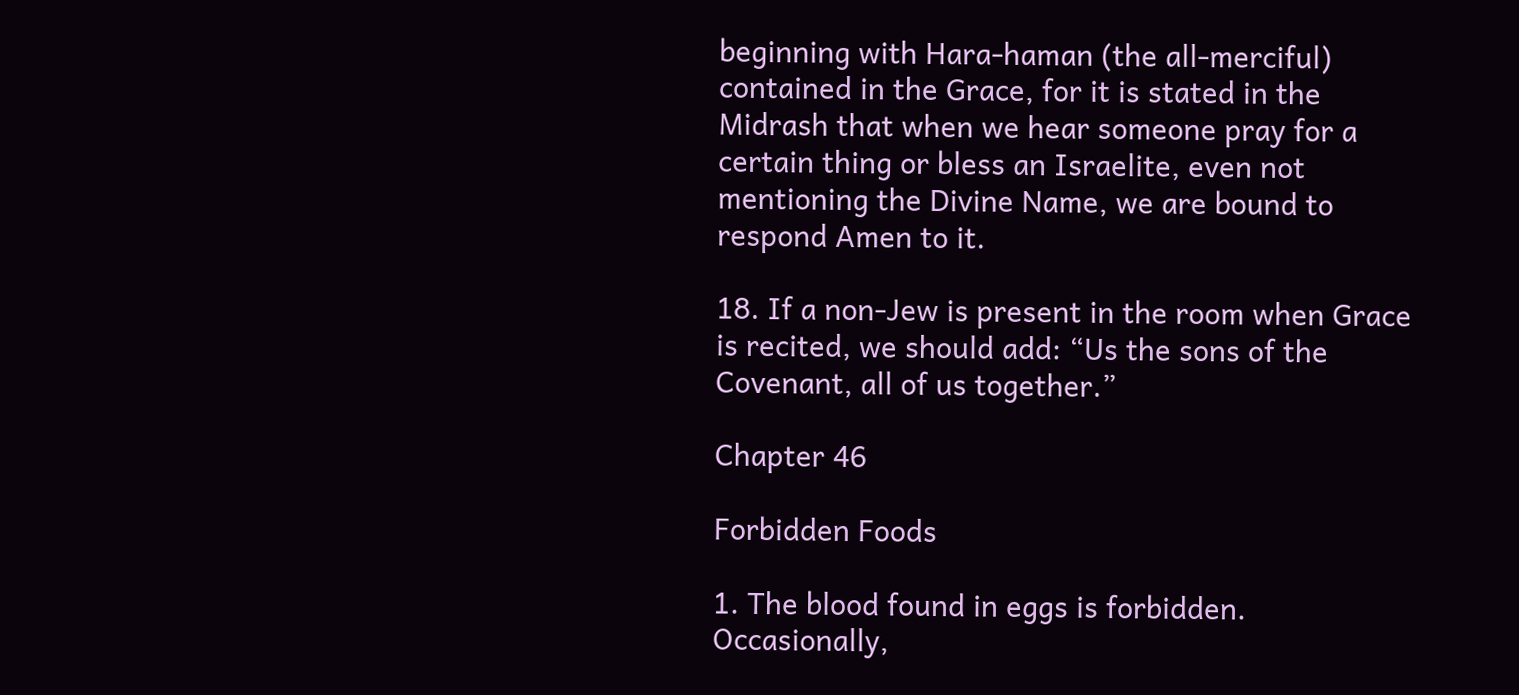beginning with Hara-haman (the all-merciful) contained in the Grace, for it is stated in the Midrash that when we hear someone pray for a certain thing or bless an Israelite, even not mentioning the Divine Name, we are bound to respond Amen to it.

18. If a non-Jew is present in the room when Grace is recited, we should add: “Us the sons of the Covenant, all of us together.”

Chapter 46

Forbidden Foods

1. The blood found in eggs is forbidden. Occasionally,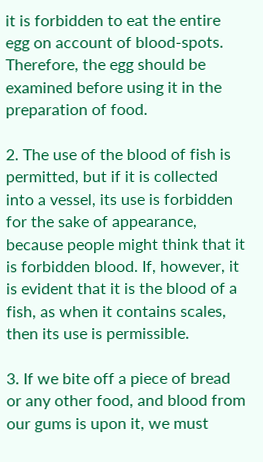it is forbidden to eat the entire egg on account of blood-spots. Therefore, the egg should be examined before using it in the preparation of food.

2. The use of the blood of fish is permitted, but if it is collected into a vessel, its use is forbidden for the sake of appearance, because people might think that it is forbidden blood. If, however, it is evident that it is the blood of a fish, as when it contains scales, then its use is permissible.

3. If we bite off a piece of bread or any other food, and blood from our gums is upon it, we must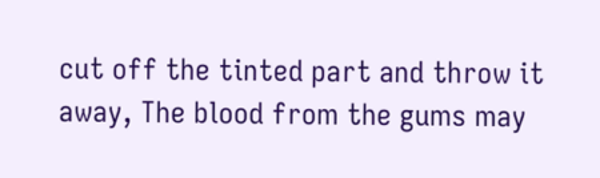cut off the tinted part and throw it away, The blood from the gums may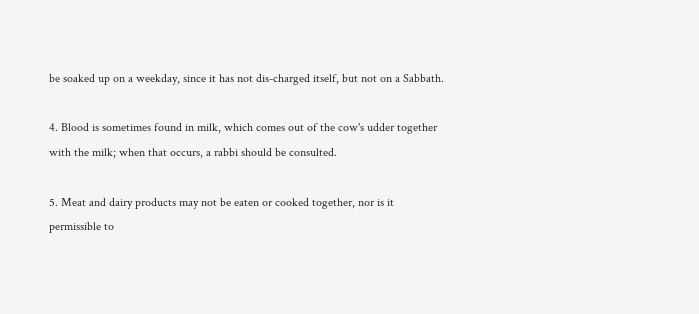be soaked up on a weekday, since it has not dis-charged itself, but not on a Sabbath.

4. Blood is sometimes found in milk, which comes out of the cow's udder together with the milk; when that occurs, a rabbi should be consulted.

5. Meat and dairy products may not be eaten or cooked together, nor is it permissible to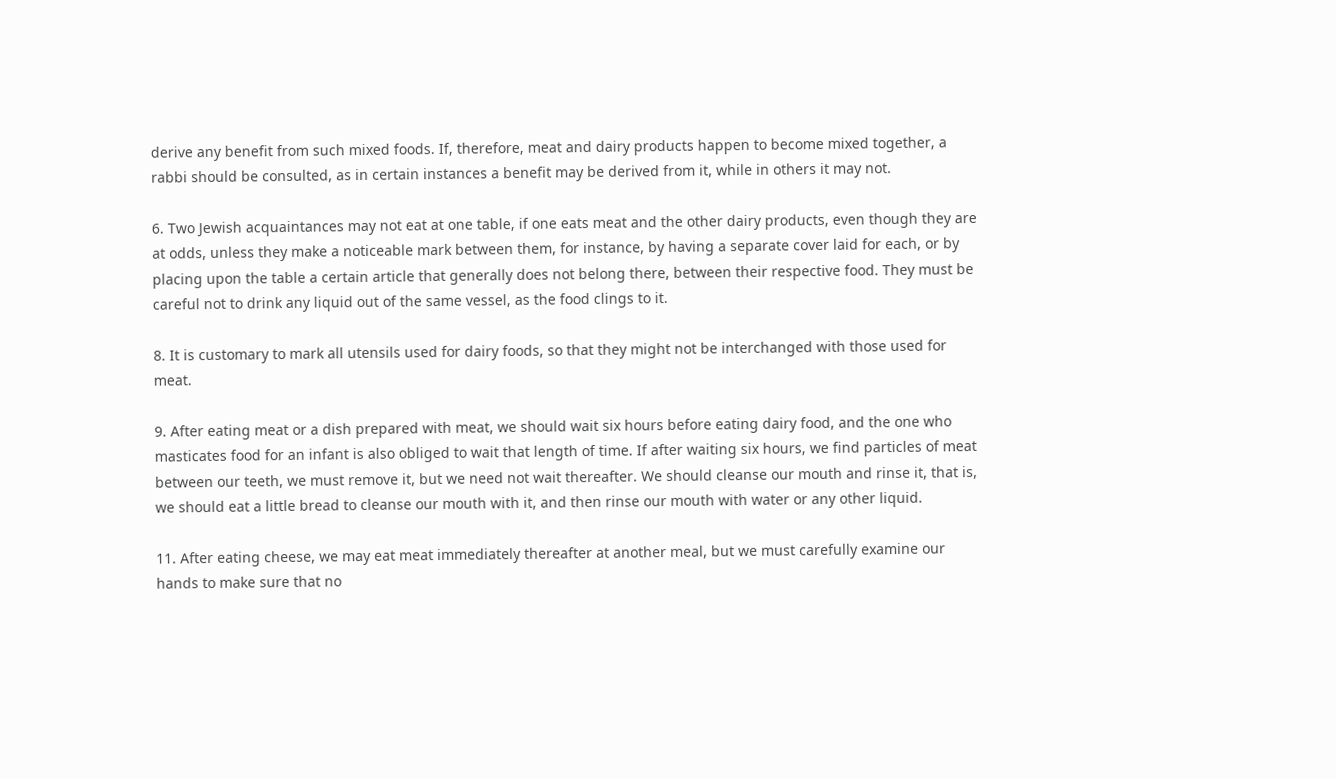derive any benefit from such mixed foods. If, therefore, meat and dairy products happen to become mixed together, a rabbi should be consulted, as in certain instances a benefit may be derived from it, while in others it may not.

6. Two Jewish acquaintances may not eat at one table, if one eats meat and the other dairy products, even though they are at odds, unless they make a noticeable mark between them, for instance, by having a separate cover laid for each, or by placing upon the table a certain article that generally does not belong there, between their respective food. They must be careful not to drink any liquid out of the same vessel, as the food clings to it.

8. It is customary to mark all utensils used for dairy foods, so that they might not be interchanged with those used for meat.

9. After eating meat or a dish prepared with meat, we should wait six hours before eating dairy food, and the one who masticates food for an infant is also obliged to wait that length of time. If after waiting six hours, we find particles of meat between our teeth, we must remove it, but we need not wait thereafter. We should cleanse our mouth and rinse it, that is, we should eat a little bread to cleanse our mouth with it, and then rinse our mouth with water or any other liquid.

11. After eating cheese, we may eat meat immediately thereafter at another meal, but we must carefully examine our hands to make sure that no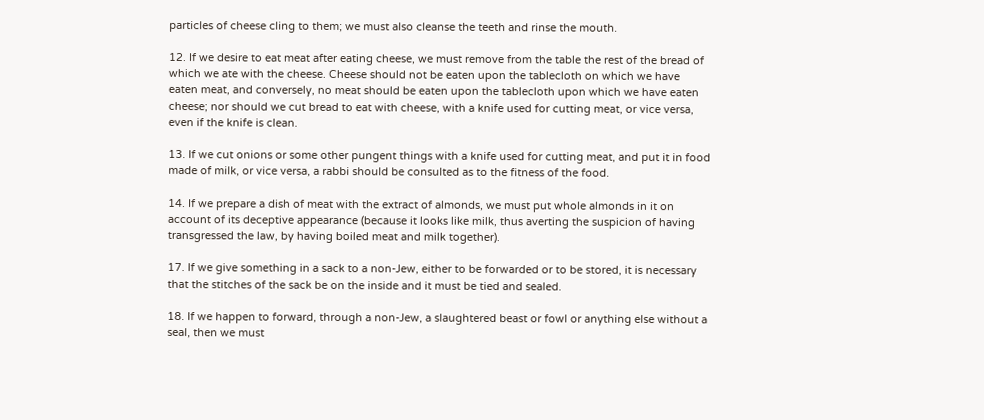particles of cheese cling to them; we must also cleanse the teeth and rinse the mouth.

12. If we desire to eat meat after eating cheese, we must remove from the table the rest of the bread of which we ate with the cheese. Cheese should not be eaten upon the tablecloth on which we have eaten meat, and conversely, no meat should be eaten upon the tablecloth upon which we have eaten cheese; nor should we cut bread to eat with cheese, with a knife used for cutting meat, or vice versa, even if the knife is clean.

13. If we cut onions or some other pungent things with a knife used for cutting meat, and put it in food made of milk, or vice versa, a rabbi should be consulted as to the fitness of the food.

14. If we prepare a dish of meat with the extract of almonds, we must put whole almonds in it on account of its deceptive appearance (because it looks like milk, thus averting the suspicion of having transgressed the law, by having boiled meat and milk together).

17. If we give something in a sack to a non-Jew, either to be forwarded or to be stored, it is necessary that the stitches of the sack be on the inside and it must be tied and sealed.

18. If we happen to forward, through a non-Jew, a slaughtered beast or fowl or anything else without a seal, then we must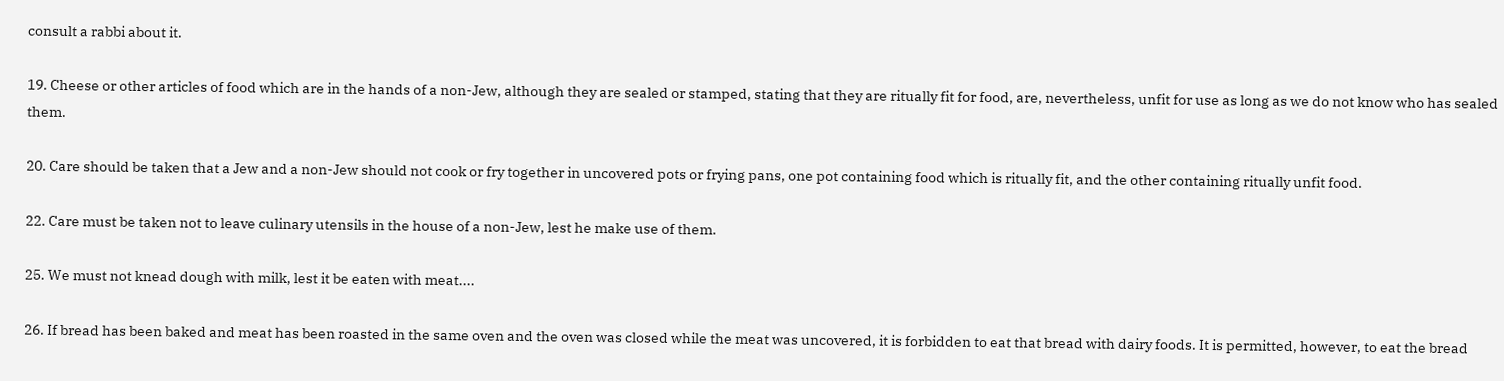consult a rabbi about it.

19. Cheese or other articles of food which are in the hands of a non-Jew, although they are sealed or stamped, stating that they are ritually fit for food, are, nevertheless, unfit for use as long as we do not know who has sealed them.

20. Care should be taken that a Jew and a non-Jew should not cook or fry together in uncovered pots or frying pans, one pot containing food which is ritually fit, and the other containing ritually unfit food.

22. Care must be taken not to leave culinary utensils in the house of a non-Jew, lest he make use of them.

25. We must not knead dough with milk, lest it be eaten with meat....

26. If bread has been baked and meat has been roasted in the same oven and the oven was closed while the meat was uncovered, it is forbidden to eat that bread with dairy foods. It is permitted, however, to eat the bread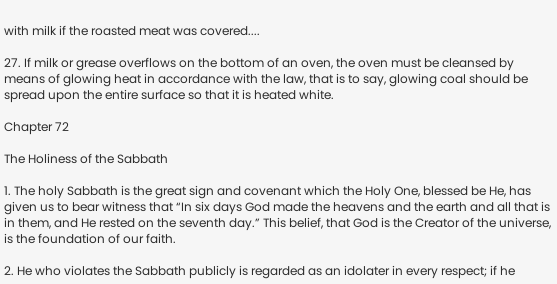with milk if the roasted meat was covered....

27. If milk or grease overflows on the bottom of an oven, the oven must be cleansed by means of glowing heat in accordance with the law, that is to say, glowing coal should be spread upon the entire surface so that it is heated white.

Chapter 72

The Holiness of the Sabbath

1. The holy Sabbath is the great sign and covenant which the Holy One, blessed be He, has given us to bear witness that “In six days God made the heavens and the earth and all that is in them, and He rested on the seventh day.” This belief, that God is the Creator of the universe, is the foundation of our faith.

2. He who violates the Sabbath publicly is regarded as an idolater in every respect; if he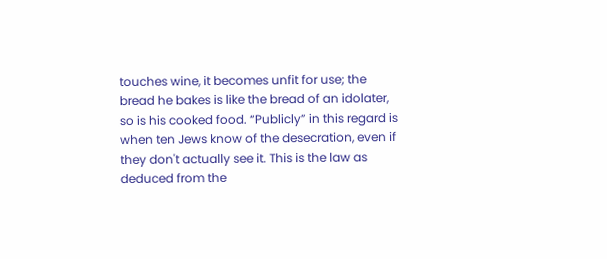touches wine, it becomes unfit for use; the bread he bakes is like the bread of an idolater, so is his cooked food. “Publicly” in this regard is when ten Jews know of the desecration, even if they don't actually see it. This is the law as deduced from the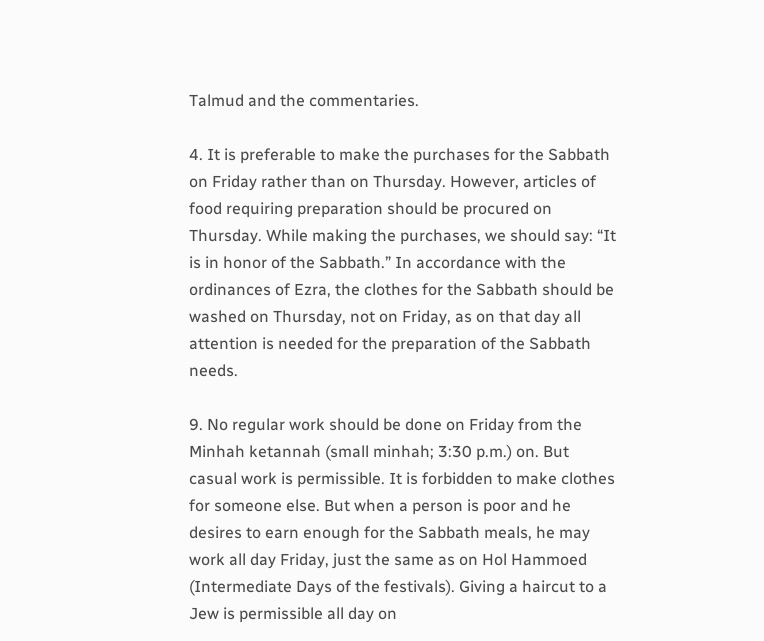Talmud and the commentaries.

4. It is preferable to make the purchases for the Sabbath on Friday rather than on Thursday. However, articles of food requiring preparation should be procured on Thursday. While making the purchases, we should say: “It is in honor of the Sabbath.” In accordance with the ordinances of Ezra, the clothes for the Sabbath should be washed on Thursday, not on Friday, as on that day all attention is needed for the preparation of the Sabbath needs.

9. No regular work should be done on Friday from the Minhah ketannah (small minhah; 3:30 p.m.) on. But casual work is permissible. It is forbidden to make clothes for someone else. But when a person is poor and he desires to earn enough for the Sabbath meals, he may work all day Friday, just the same as on Hol Hammoed (Intermediate Days of the festivals). Giving a haircut to a Jew is permissible all day on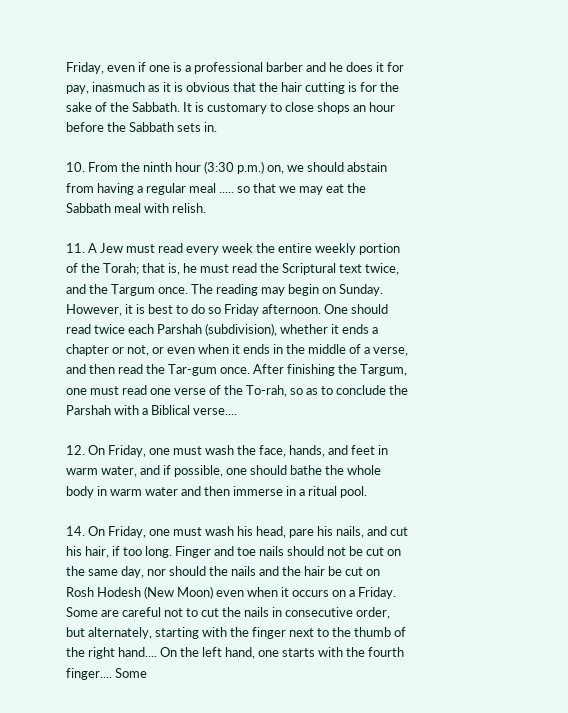Friday, even if one is a professional barber and he does it for pay, inasmuch as it is obvious that the hair cutting is for the sake of the Sabbath. It is customary to close shops an hour before the Sabbath sets in.

10. From the ninth hour (3:30 p.m.) on, we should abstain from having a regular meal ..... so that we may eat the Sabbath meal with relish.

11. A Jew must read every week the entire weekly portion of the Torah; that is, he must read the Scriptural text twice, and the Targum once. The reading may begin on Sunday. However, it is best to do so Friday afternoon. One should read twice each Parshah (subdivision), whether it ends a chapter or not, or even when it ends in the middle of a verse, and then read the Tar-gum once. After finishing the Targum, one must read one verse of the To-rah, so as to conclude the Parshah with a Biblical verse....

12. On Friday, one must wash the face, hands, and feet in warm water, and if possible, one should bathe the whole body in warm water and then immerse in a ritual pool.

14. On Friday, one must wash his head, pare his nails, and cut his hair, if too long. Finger and toe nails should not be cut on the same day, nor should the nails and the hair be cut on Rosh Hodesh (New Moon) even when it occurs on a Friday. Some are careful not to cut the nails in consecutive order, but alternately, starting with the finger next to the thumb of the right hand.... On the left hand, one starts with the fourth finger.... Some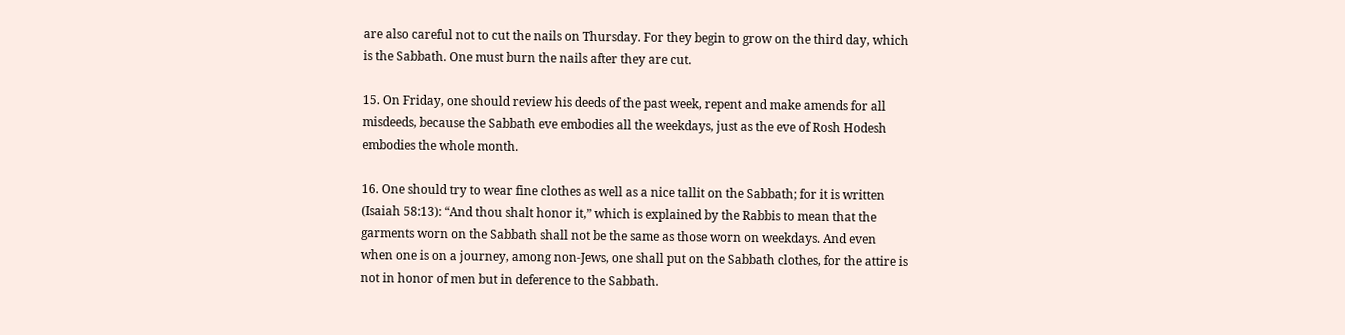are also careful not to cut the nails on Thursday. For they begin to grow on the third day, which is the Sabbath. One must burn the nails after they are cut.

15. On Friday, one should review his deeds of the past week, repent and make amends for all misdeeds, because the Sabbath eve embodies all the weekdays, just as the eve of Rosh Hodesh embodies the whole month.

16. One should try to wear fine clothes as well as a nice tallit on the Sabbath; for it is written (Isaiah 58:13): “And thou shalt honor it,” which is explained by the Rabbis to mean that the garments worn on the Sabbath shall not be the same as those worn on weekdays. And even when one is on a journey, among non-Jews, one shall put on the Sabbath clothes, for the attire is not in honor of men but in deference to the Sabbath.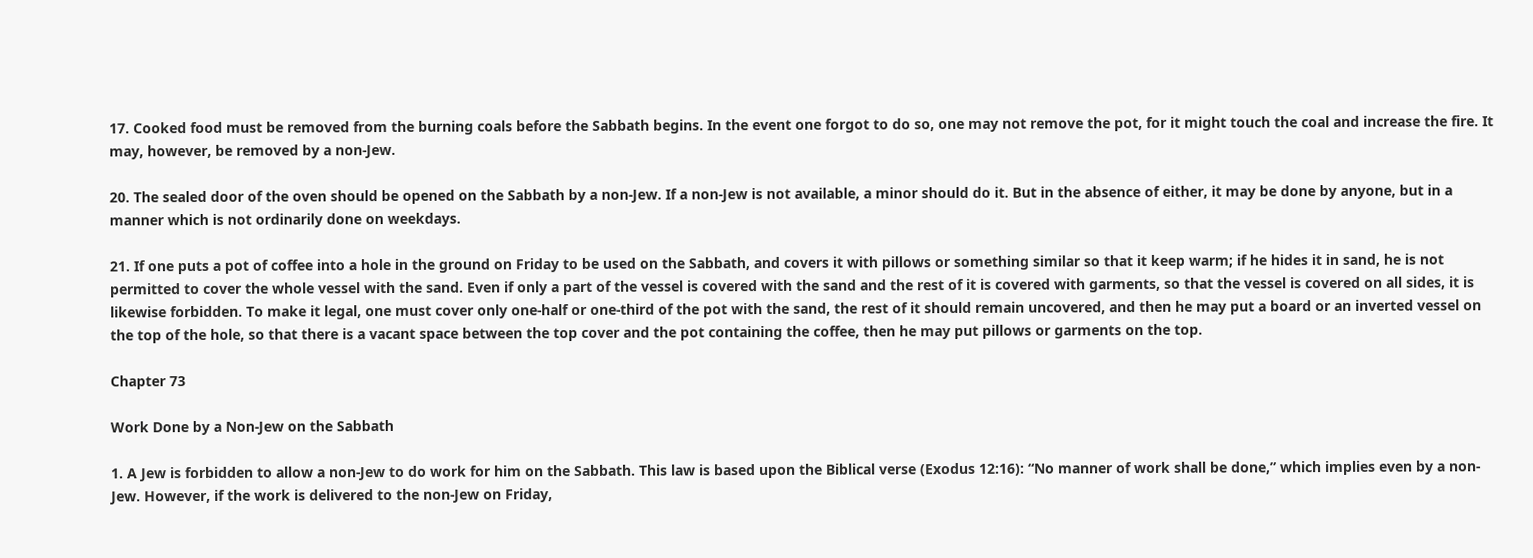17. Cooked food must be removed from the burning coals before the Sabbath begins. In the event one forgot to do so, one may not remove the pot, for it might touch the coal and increase the fire. It may, however, be removed by a non-Jew.

20. The sealed door of the oven should be opened on the Sabbath by a non-Jew. If a non-Jew is not available, a minor should do it. But in the absence of either, it may be done by anyone, but in a manner which is not ordinarily done on weekdays.

21. If one puts a pot of coffee into a hole in the ground on Friday to be used on the Sabbath, and covers it with pillows or something similar so that it keep warm; if he hides it in sand, he is not permitted to cover the whole vessel with the sand. Even if only a part of the vessel is covered with the sand and the rest of it is covered with garments, so that the vessel is covered on all sides, it is likewise forbidden. To make it legal, one must cover only one-half or one-third of the pot with the sand, the rest of it should remain uncovered, and then he may put a board or an inverted vessel on the top of the hole, so that there is a vacant space between the top cover and the pot containing the coffee, then he may put pillows or garments on the top.

Chapter 73

Work Done by a Non-Jew on the Sabbath

1. A Jew is forbidden to allow a non-Jew to do work for him on the Sabbath. This law is based upon the Biblical verse (Exodus 12:16): “No manner of work shall be done,” which implies even by a non-Jew. However, if the work is delivered to the non-Jew on Friday,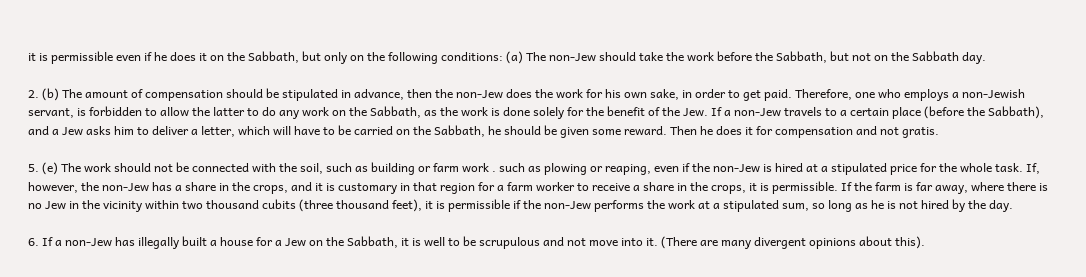it is permissible even if he does it on the Sabbath, but only on the following conditions: (a) The non-Jew should take the work before the Sabbath, but not on the Sabbath day.

2. (b) The amount of compensation should be stipulated in advance, then the non-Jew does the work for his own sake, in order to get paid. Therefore, one who employs a non-Jewish servant, is forbidden to allow the latter to do any work on the Sabbath, as the work is done solely for the benefit of the Jew. If a non-Jew travels to a certain place (before the Sabbath), and a Jew asks him to deliver a letter, which will have to be carried on the Sabbath, he should be given some reward. Then he does it for compensation and not gratis.

5. (e) The work should not be connected with the soil, such as building or farm work . such as plowing or reaping, even if the non-Jew is hired at a stipulated price for the whole task. If, however, the non-Jew has a share in the crops, and it is customary in that region for a farm worker to receive a share in the crops, it is permissible. If the farm is far away, where there is no Jew in the vicinity within two thousand cubits (three thousand feet), it is permissible if the non-Jew performs the work at a stipulated sum, so long as he is not hired by the day.

6. If a non-Jew has illegally built a house for a Jew on the Sabbath, it is well to be scrupulous and not move into it. (There are many divergent opinions about this).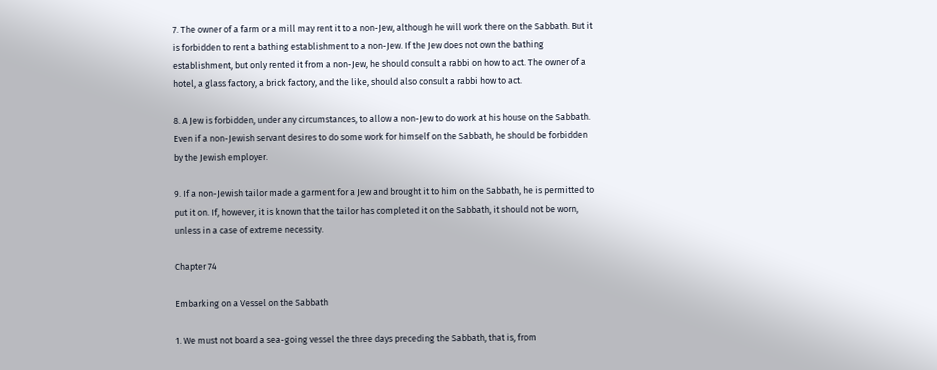7. The owner of a farm or a mill may rent it to a non-Jew, although he will work there on the Sabbath. But it is forbidden to rent a bathing establishment to a non-Jew. If the Jew does not own the bathing establishment, but only rented it from a non-Jew, he should consult a rabbi on how to act. The owner of a hotel, a glass factory, a brick factory, and the like, should also consult a rabbi how to act.

8. A Jew is forbidden, under any circumstances, to allow a non-Jew to do work at his house on the Sabbath. Even if a non-Jewish servant desires to do some work for himself on the Sabbath, he should be forbidden by the Jewish employer.

9. If a non-Jewish tailor made a garment for a Jew and brought it to him on the Sabbath, he is permitted to put it on. If, however, it is known that the tailor has completed it on the Sabbath, it should not be worn, unless in a case of extreme necessity.

Chapter 74

Embarking on a Vessel on the Sabbath

1. We must not board a sea-going vessel the three days preceding the Sabbath, that is, from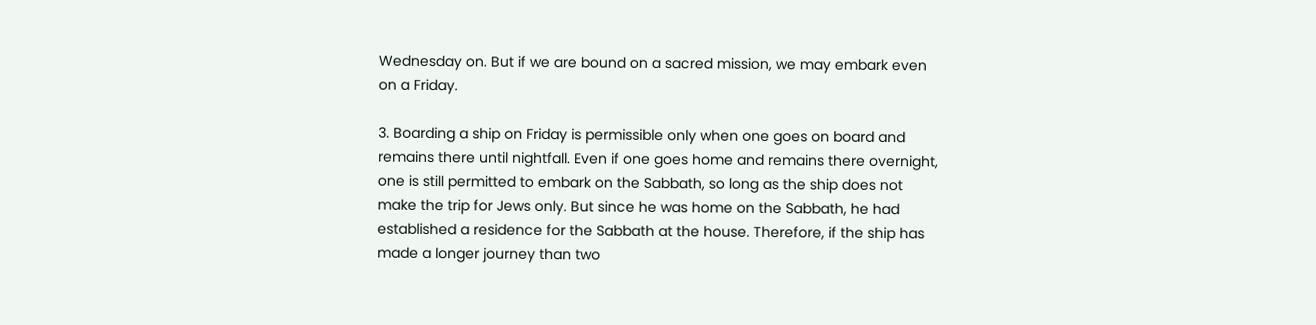Wednesday on. But if we are bound on a sacred mission, we may embark even on a Friday.

3. Boarding a ship on Friday is permissible only when one goes on board and remains there until nightfall. Even if one goes home and remains there overnight, one is still permitted to embark on the Sabbath, so long as the ship does not make the trip for Jews only. But since he was home on the Sabbath, he had established a residence for the Sabbath at the house. Therefore, if the ship has made a longer journey than two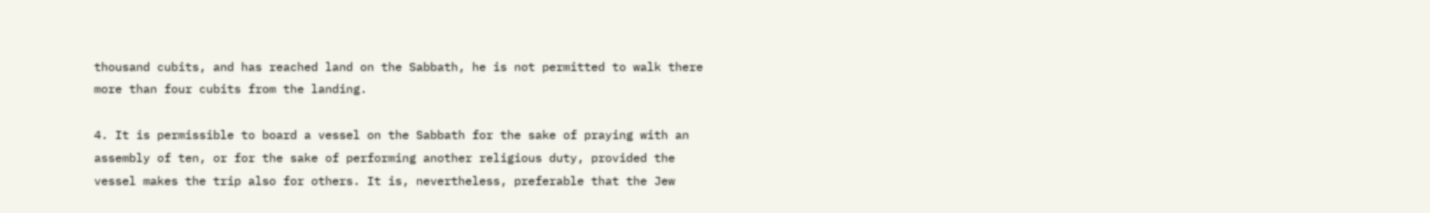thousand cubits, and has reached land on the Sabbath, he is not permitted to walk there more than four cubits from the landing.

4. It is permissible to board a vessel on the Sabbath for the sake of praying with an assembly of ten, or for the sake of performing another religious duty, provided the vessel makes the trip also for others. It is, nevertheless, preferable that the Jew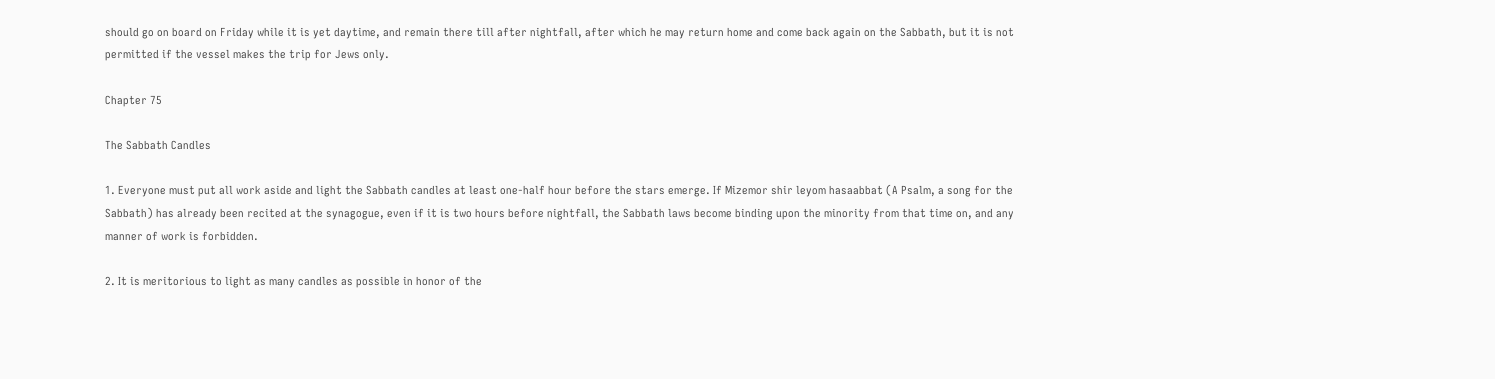should go on board on Friday while it is yet daytime, and remain there till after nightfall, after which he may return home and come back again on the Sabbath, but it is not permitted if the vessel makes the trip for Jews only.

Chapter 75

The Sabbath Candles

1. Everyone must put all work aside and light the Sabbath candles at least one-half hour before the stars emerge. If Mizemor shir leyom hasaabbat (A Psalm, a song for the Sabbath) has already been recited at the synagogue, even if it is two hours before nightfall, the Sabbath laws become binding upon the minority from that time on, and any manner of work is forbidden.

2. It is meritorious to light as many candles as possible in honor of the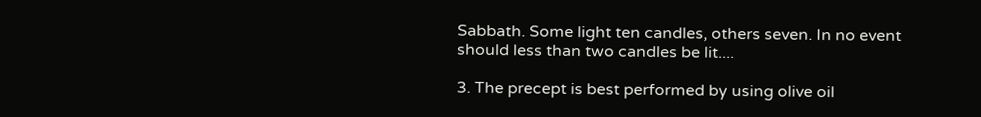Sabbath. Some light ten candles, others seven. In no event should less than two candles be lit....

3. The precept is best performed by using olive oil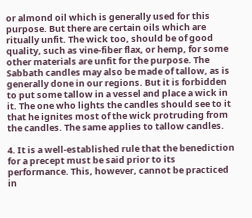or almond oil which is generally used for this purpose. But there are certain oils which are ritually unfit. The wick too, should be of good quality, such as vine-fiber flax, or hemp, for some other materials are unfit for the purpose. The Sabbath candles may also be made of tallow, as is generally done in our regions. But it is forbidden to put some tallow in a vessel and place a wick in it. The one who lights the candles should see to it that he ignites most of the wick protruding from the candles. The same applies to tallow candles.

4. It is a well-established rule that the benediction for a precept must be said prior to its performance. This, however, cannot be practiced in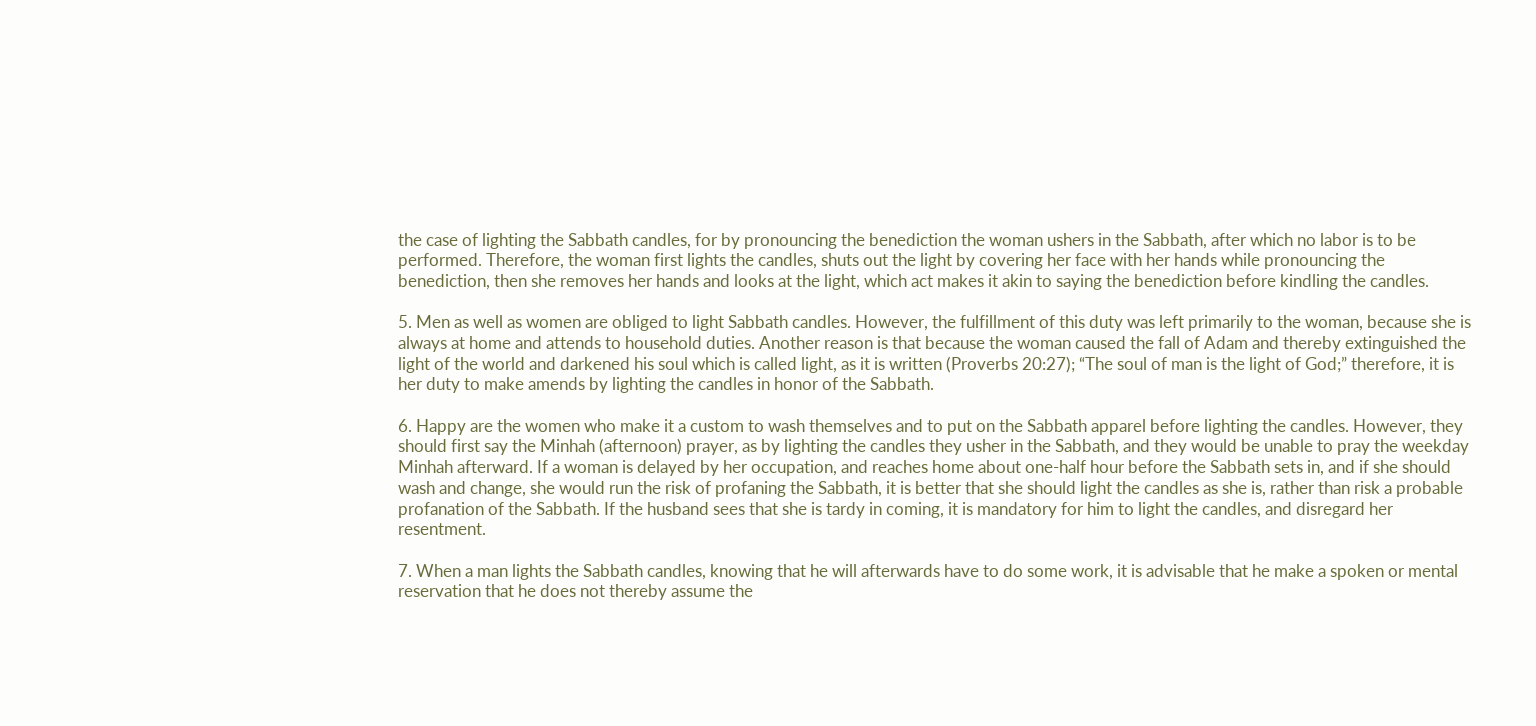the case of lighting the Sabbath candles, for by pronouncing the benediction the woman ushers in the Sabbath, after which no labor is to be performed. Therefore, the woman first lights the candles, shuts out the light by covering her face with her hands while pronouncing the benediction, then she removes her hands and looks at the light, which act makes it akin to saying the benediction before kindling the candles.

5. Men as well as women are obliged to light Sabbath candles. However, the fulfillment of this duty was left primarily to the woman, because she is always at home and attends to household duties. Another reason is that because the woman caused the fall of Adam and thereby extinguished the light of the world and darkened his soul which is called light, as it is written (Proverbs 20:27); “The soul of man is the light of God;” therefore, it is her duty to make amends by lighting the candles in honor of the Sabbath.

6. Happy are the women who make it a custom to wash themselves and to put on the Sabbath apparel before lighting the candles. However, they should first say the Minhah (afternoon) prayer, as by lighting the candles they usher in the Sabbath, and they would be unable to pray the weekday Minhah afterward. If a woman is delayed by her occupation, and reaches home about one-half hour before the Sabbath sets in, and if she should wash and change, she would run the risk of profaning the Sabbath, it is better that she should light the candles as she is, rather than risk a probable profanation of the Sabbath. If the husband sees that she is tardy in coming, it is mandatory for him to light the candles, and disregard her resentment.

7. When a man lights the Sabbath candles, knowing that he will afterwards have to do some work, it is advisable that he make a spoken or mental reservation that he does not thereby assume the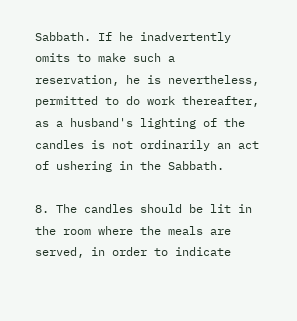Sabbath. If he inadvertently omits to make such a reservation, he is nevertheless, permitted to do work thereafter, as a husband's lighting of the candles is not ordinarily an act of ushering in the Sabbath.

8. The candles should be lit in the room where the meals are served, in order to indicate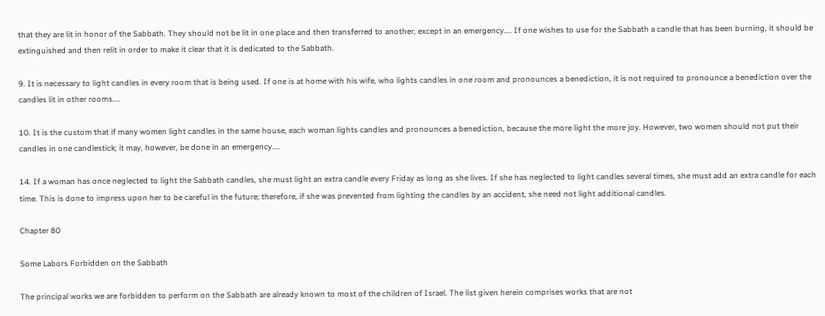that they are lit in honor of the Sabbath. They should not be lit in one place and then transferred to another, except in an emergency.... If one wishes to use for the Sabbath a candle that has been burning, it should be extinguished and then relit in order to make it clear that it is dedicated to the Sabbath.

9. It is necessary to light candles in every room that is being used. If one is at home with his wife, who lights candles in one room and pronounces a benediction, it is not required to pronounce a benediction over the candles lit in other rooms....

10. It is the custom that if many women light candles in the same house, each woman lights candles and pronounces a benediction, because the more light the more joy. However, two women should not put their candles in one candlestick; it may, however, be done in an emergency....

14. If a woman has once neglected to light the Sabbath candles, she must light an extra candle every Friday as long as she lives. If she has neglected to light candles several times, she must add an extra candle for each time. This is done to impress upon her to be careful in the future; therefore, if she was prevented from lighting the candles by an accident, she need not light additional candles.

Chapter 80

Some Labors Forbidden on the Sabbath

The principal works we are forbidden to perform on the Sabbath are already known to most of the children of Israel. The list given herein comprises works that are not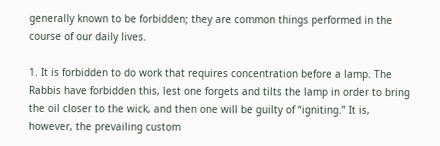generally known to be forbidden; they are common things performed in the course of our daily lives.

1. It is forbidden to do work that requires concentration before a lamp. The Rabbis have forbidden this, lest one forgets and tilts the lamp in order to bring the oil closer to the wick, and then one will be guilty of “igniting.” It is, however, the prevailing custom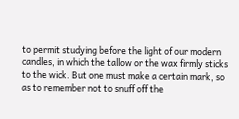to permit studying before the light of our modern candles, in which the tallow or the wax firmly sticks to the wick. But one must make a certain mark, so as to remember not to snuff off the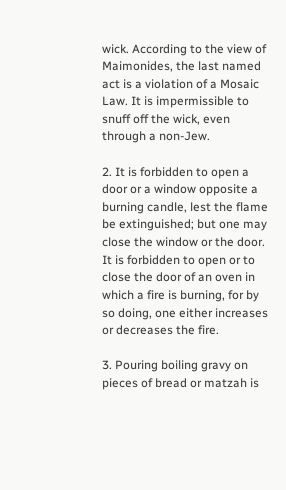wick. According to the view of Maimonides, the last named act is a violation of a Mosaic Law. It is impermissible to snuff off the wick, even through a non-Jew.

2. It is forbidden to open a door or a window opposite a burning candle, lest the flame be extinguished; but one may close the window or the door. It is forbidden to open or to close the door of an oven in which a fire is burning, for by so doing, one either increases or decreases the fire.

3. Pouring boiling gravy on pieces of bread or matzah is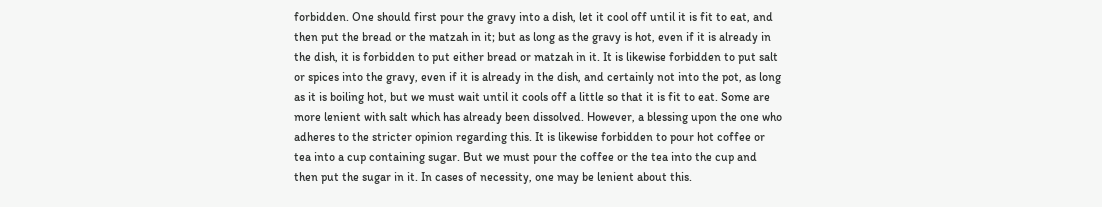forbidden. One should first pour the gravy into a dish, let it cool off until it is fit to eat, and then put the bread or the matzah in it; but as long as the gravy is hot, even if it is already in the dish, it is forbidden to put either bread or matzah in it. It is likewise forbidden to put salt or spices into the gravy, even if it is already in the dish, and certainly not into the pot, as long as it is boiling hot, but we must wait until it cools off a little so that it is fit to eat. Some are more lenient with salt which has already been dissolved. However, a blessing upon the one who adheres to the stricter opinion regarding this. It is likewise forbidden to pour hot coffee or tea into a cup containing sugar. But we must pour the coffee or the tea into the cup and then put the sugar in it. In cases of necessity, one may be lenient about this.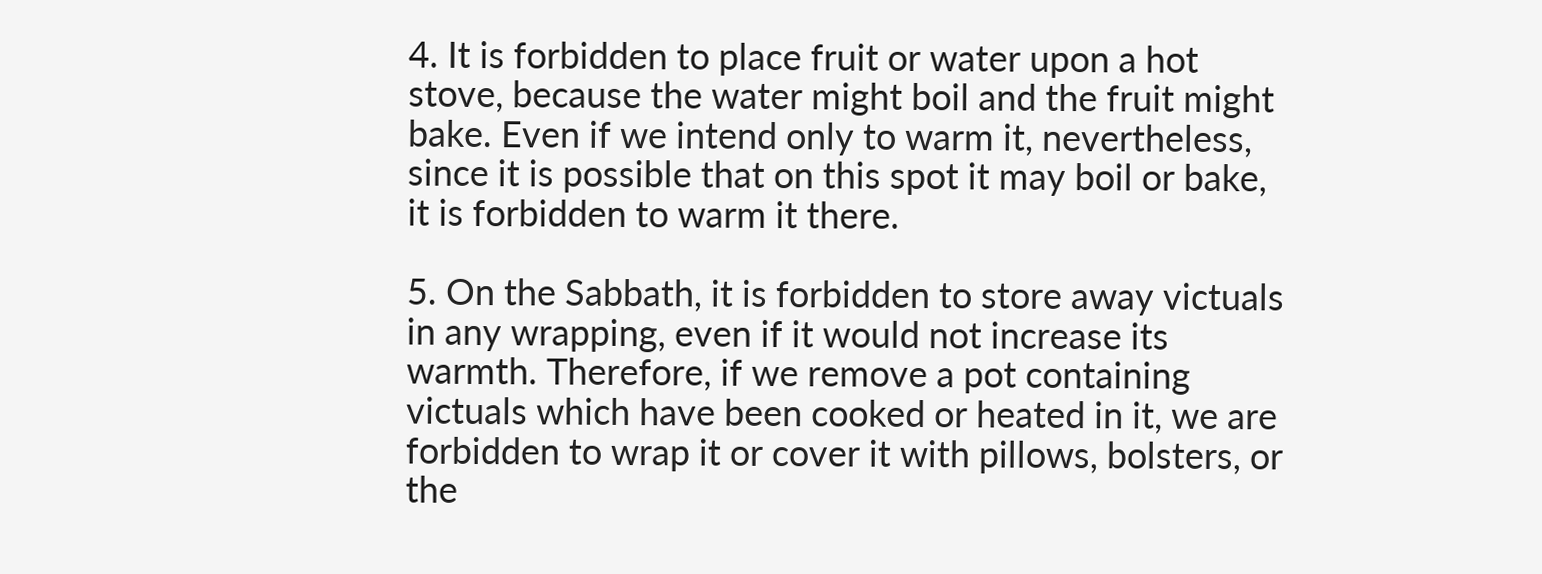4. It is forbidden to place fruit or water upon a hot stove, because the water might boil and the fruit might bake. Even if we intend only to warm it, nevertheless, since it is possible that on this spot it may boil or bake, it is forbidden to warm it there.

5. On the Sabbath, it is forbidden to store away victuals in any wrapping, even if it would not increase its warmth. Therefore, if we remove a pot containing victuals which have been cooked or heated in it, we are forbidden to wrap it or cover it with pillows, bolsters, or the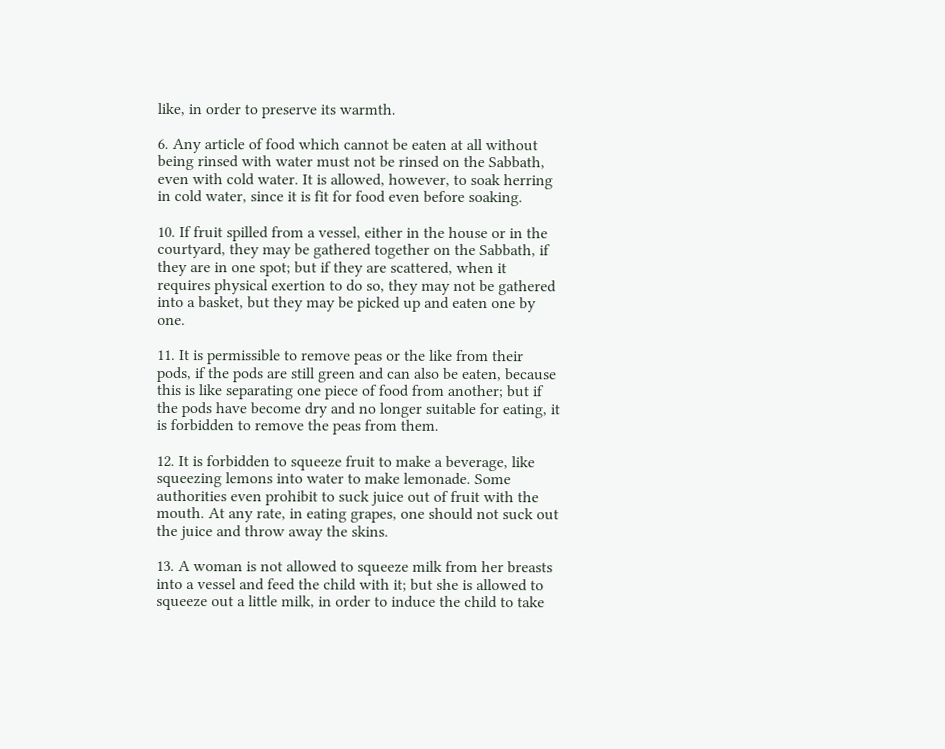like, in order to preserve its warmth.

6. Any article of food which cannot be eaten at all without being rinsed with water must not be rinsed on the Sabbath, even with cold water. It is allowed, however, to soak herring in cold water, since it is fit for food even before soaking.

10. If fruit spilled from a vessel, either in the house or in the courtyard, they may be gathered together on the Sabbath, if they are in one spot; but if they are scattered, when it requires physical exertion to do so, they may not be gathered into a basket, but they may be picked up and eaten one by one.

11. It is permissible to remove peas or the like from their pods, if the pods are still green and can also be eaten, because this is like separating one piece of food from another; but if the pods have become dry and no longer suitable for eating, it is forbidden to remove the peas from them.

12. It is forbidden to squeeze fruit to make a beverage, like squeezing lemons into water to make lemonade. Some authorities even prohibit to suck juice out of fruit with the mouth. At any rate, in eating grapes, one should not suck out the juice and throw away the skins.

13. A woman is not allowed to squeeze milk from her breasts into a vessel and feed the child with it; but she is allowed to squeeze out a little milk, in order to induce the child to take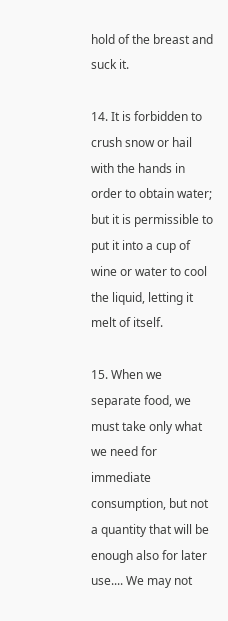hold of the breast and suck it.

14. It is forbidden to crush snow or hail with the hands in order to obtain water; but it is permissible to put it into a cup of wine or water to cool the liquid, letting it melt of itself.

15. When we separate food, we must take only what we need for immediate consumption, but not a quantity that will be enough also for later use.... We may not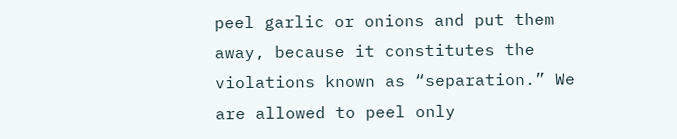peel garlic or onions and put them away, because it constitutes the violations known as “separation.” We are allowed to peel only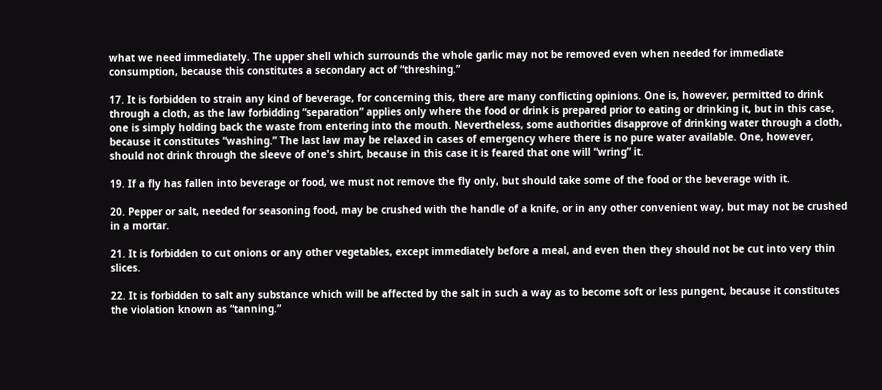what we need immediately. The upper shell which surrounds the whole garlic may not be removed even when needed for immediate consumption, because this constitutes a secondary act of “threshing.”

17. It is forbidden to strain any kind of beverage, for concerning this, there are many conflicting opinions. One is, however, permitted to drink through a cloth, as the law forbidding “separation” applies only where the food or drink is prepared prior to eating or drinking it, but in this case, one is simply holding back the waste from entering into the mouth. Nevertheless, some authorities disapprove of drinking water through a cloth, because it constitutes “washing.” The last law may be relaxed in cases of emergency where there is no pure water available. One, however, should not drink through the sleeve of one's shirt, because in this case it is feared that one will “wring” it.

19. If a fly has fallen into beverage or food, we must not remove the fly only, but should take some of the food or the beverage with it.

20. Pepper or salt, needed for seasoning food, may be crushed with the handle of a knife, or in any other convenient way, but may not be crushed in a mortar.

21. It is forbidden to cut onions or any other vegetables, except immediately before a meal, and even then they should not be cut into very thin slices.

22. It is forbidden to salt any substance which will be affected by the salt in such a way as to become soft or less pungent, because it constitutes the violation known as “tanning.”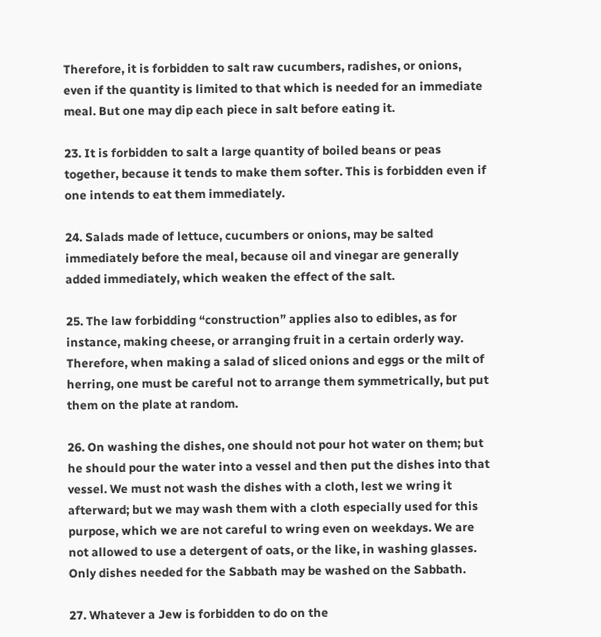Therefore, it is forbidden to salt raw cucumbers, radishes, or onions, even if the quantity is limited to that which is needed for an immediate meal. But one may dip each piece in salt before eating it.

23. It is forbidden to salt a large quantity of boiled beans or peas together, because it tends to make them softer. This is forbidden even if one intends to eat them immediately.

24. Salads made of lettuce, cucumbers or onions, may be salted immediately before the meal, because oil and vinegar are generally added immediately, which weaken the effect of the salt.

25. The law forbidding “construction” applies also to edibles, as for instance, making cheese, or arranging fruit in a certain orderly way. Therefore, when making a salad of sliced onions and eggs or the milt of herring, one must be careful not to arrange them symmetrically, but put them on the plate at random.

26. On washing the dishes, one should not pour hot water on them; but he should pour the water into a vessel and then put the dishes into that vessel. We must not wash the dishes with a cloth, lest we wring it afterward; but we may wash them with a cloth especially used for this purpose, which we are not careful to wring even on weekdays. We are not allowed to use a detergent of oats, or the like, in washing glasses. Only dishes needed for the Sabbath may be washed on the Sabbath.

27. Whatever a Jew is forbidden to do on the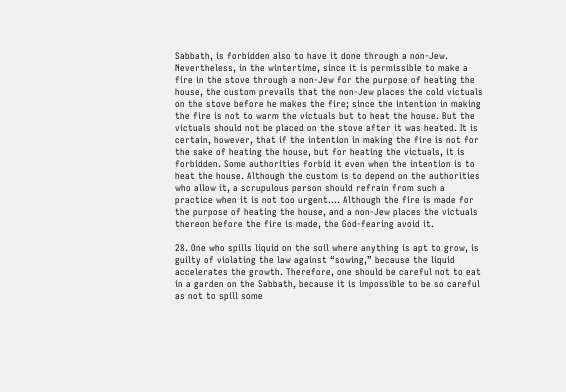Sabbath, is forbidden also to have it done through a non-Jew. Nevertheless, in the wintertime, since it is permissible to make a fire in the stove through a non-Jew for the purpose of heating the house, the custom prevails that the non-Jew places the cold victuals on the stove before he makes the fire; since the intention in making the fire is not to warm the victuals but to heat the house. But the victuals should not be placed on the stove after it was heated. It is certain, however, that if the intention in making the fire is not for the sake of heating the house, but for heating the victuals, it is forbidden. Some authorities forbid it even when the intention is to heat the house. Although the custom is to depend on the authorities who allow it, a scrupulous person should refrain from such a practice when it is not too urgent.... Although the fire is made for the purpose of heating the house, and a non-Jew places the victuals thereon before the fire is made, the God-fearing avoid it.

28. One who spills liquid on the soil where anything is apt to grow, is guilty of violating the law against “sowing,” because the liquid accelerates the growth. Therefore, one should be careful not to eat in a garden on the Sabbath, because it is impossible to be so careful as not to spill some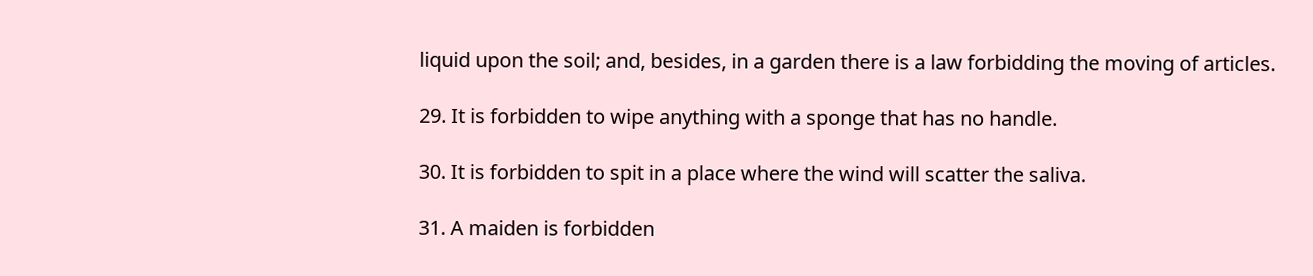liquid upon the soil; and, besides, in a garden there is a law forbidding the moving of articles.

29. It is forbidden to wipe anything with a sponge that has no handle.

30. It is forbidden to spit in a place where the wind will scatter the saliva.

31. A maiden is forbidden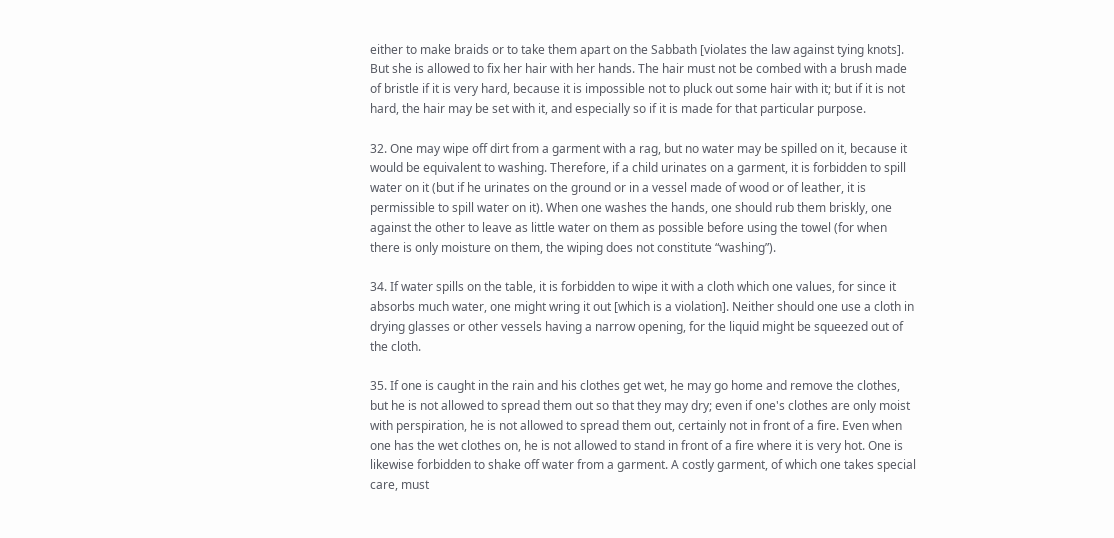either to make braids or to take them apart on the Sabbath [violates the law against tying knots]. But she is allowed to fix her hair with her hands. The hair must not be combed with a brush made of bristle if it is very hard, because it is impossible not to pluck out some hair with it; but if it is not hard, the hair may be set with it, and especially so if it is made for that particular purpose.

32. One may wipe off dirt from a garment with a rag, but no water may be spilled on it, because it would be equivalent to washing. Therefore, if a child urinates on a garment, it is forbidden to spill water on it (but if he urinates on the ground or in a vessel made of wood or of leather, it is permissible to spill water on it). When one washes the hands, one should rub them briskly, one against the other to leave as little water on them as possible before using the towel (for when there is only moisture on them, the wiping does not constitute “washing”).

34. If water spills on the table, it is forbidden to wipe it with a cloth which one values, for since it absorbs much water, one might wring it out [which is a violation]. Neither should one use a cloth in drying glasses or other vessels having a narrow opening, for the liquid might be squeezed out of the cloth.

35. If one is caught in the rain and his clothes get wet, he may go home and remove the clothes, but he is not allowed to spread them out so that they may dry; even if one's clothes are only moist with perspiration, he is not allowed to spread them out, certainly not in front of a fire. Even when one has the wet clothes on, he is not allowed to stand in front of a fire where it is very hot. One is likewise forbidden to shake off water from a garment. A costly garment, of which one takes special care, must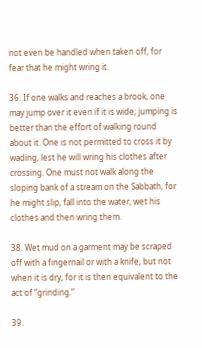not even be handled when taken off, for fear that he might wring it.

36. If one walks and reaches a brook, one may jump over it even if it is wide; jumping is better than the effort of walking round about it. One is not permitted to cross it by wading, lest he will wring his clothes after crossing. One must not walk along the sloping bank of a stream on the Sabbath, for he might slip, fall into the water, wet his clothes and then wring them.

38. Wet mud on a garment may be scraped off with a fingernail or with a knife, but not when it is dry, for it is then equivalent to the act of “grinding.”

39.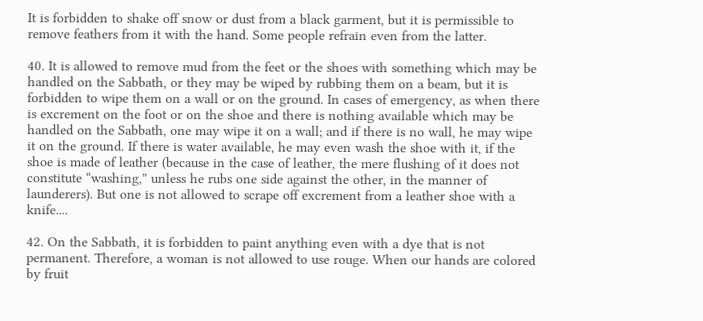It is forbidden to shake off snow or dust from a black garment, but it is permissible to remove feathers from it with the hand. Some people refrain even from the latter.

40. It is allowed to remove mud from the feet or the shoes with something which may be handled on the Sabbath, or they may be wiped by rubbing them on a beam, but it is forbidden to wipe them on a wall or on the ground. In cases of emergency, as when there is excrement on the foot or on the shoe and there is nothing available which may be handled on the Sabbath, one may wipe it on a wall; and if there is no wall, he may wipe it on the ground. If there is water available, he may even wash the shoe with it, if the shoe is made of leather (because in the case of leather, the mere flushing of it does not constitute “washing,” unless he rubs one side against the other, in the manner of launderers). But one is not allowed to scrape off excrement from a leather shoe with a knife....

42. On the Sabbath, it is forbidden to paint anything even with a dye that is not permanent. Therefore, a woman is not allowed to use rouge. When our hands are colored by fruit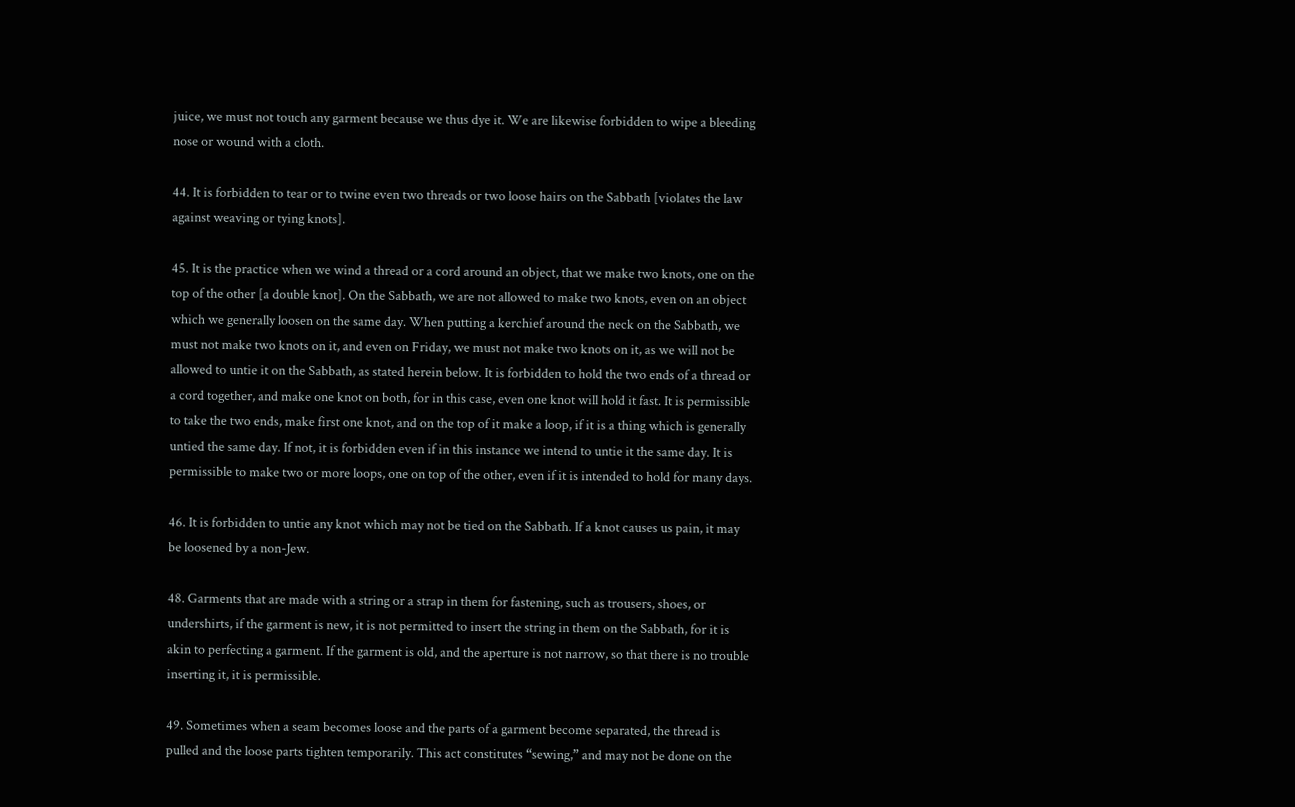juice, we must not touch any garment because we thus dye it. We are likewise forbidden to wipe a bleeding nose or wound with a cloth.

44. It is forbidden to tear or to twine even two threads or two loose hairs on the Sabbath [violates the law against weaving or tying knots].

45. It is the practice when we wind a thread or a cord around an object, that we make two knots, one on the top of the other [a double knot]. On the Sabbath, we are not allowed to make two knots, even on an object which we generally loosen on the same day. When putting a kerchief around the neck on the Sabbath, we must not make two knots on it, and even on Friday, we must not make two knots on it, as we will not be allowed to untie it on the Sabbath, as stated herein below. It is forbidden to hold the two ends of a thread or a cord together, and make one knot on both, for in this case, even one knot will hold it fast. It is permissible to take the two ends, make first one knot, and on the top of it make a loop, if it is a thing which is generally untied the same day. If not, it is forbidden even if in this instance we intend to untie it the same day. It is permissible to make two or more loops, one on top of the other, even if it is intended to hold for many days.

46. It is forbidden to untie any knot which may not be tied on the Sabbath. If a knot causes us pain, it may be loosened by a non-Jew.

48. Garments that are made with a string or a strap in them for fastening, such as trousers, shoes, or undershirts, if the garment is new, it is not permitted to insert the string in them on the Sabbath, for it is akin to perfecting a garment. If the garment is old, and the aperture is not narrow, so that there is no trouble inserting it, it is permissible.

49. Sometimes when a seam becomes loose and the parts of a garment become separated, the thread is pulled and the loose parts tighten temporarily. This act constitutes “sewing,” and may not be done on the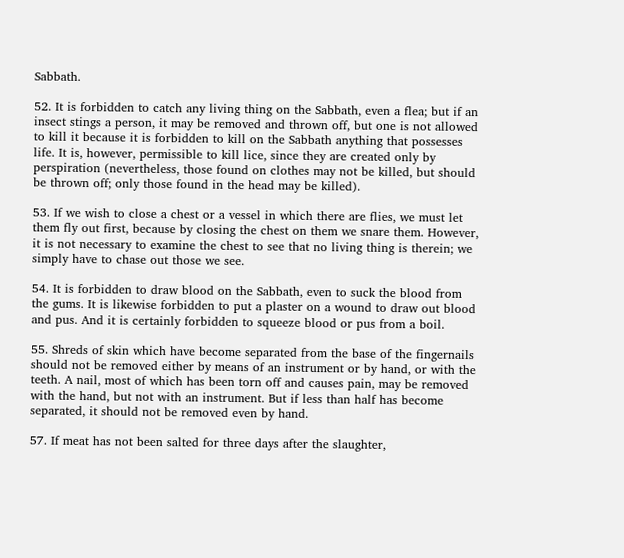Sabbath.

52. It is forbidden to catch any living thing on the Sabbath, even a flea; but if an insect stings a person, it may be removed and thrown off, but one is not allowed to kill it because it is forbidden to kill on the Sabbath anything that possesses life. It is, however, permissible to kill lice, since they are created only by perspiration (nevertheless, those found on clothes may not be killed, but should be thrown off; only those found in the head may be killed).

53. If we wish to close a chest or a vessel in which there are flies, we must let them fly out first, because by closing the chest on them we snare them. However, it is not necessary to examine the chest to see that no living thing is therein; we simply have to chase out those we see.

54. It is forbidden to draw blood on the Sabbath, even to suck the blood from the gums. It is likewise forbidden to put a plaster on a wound to draw out blood and pus. And it is certainly forbidden to squeeze blood or pus from a boil.

55. Shreds of skin which have become separated from the base of the fingernails should not be removed either by means of an instrument or by hand, or with the teeth. A nail, most of which has been torn off and causes pain, may be removed with the hand, but not with an instrument. But if less than half has become separated, it should not be removed even by hand.

57. If meat has not been salted for three days after the slaughter,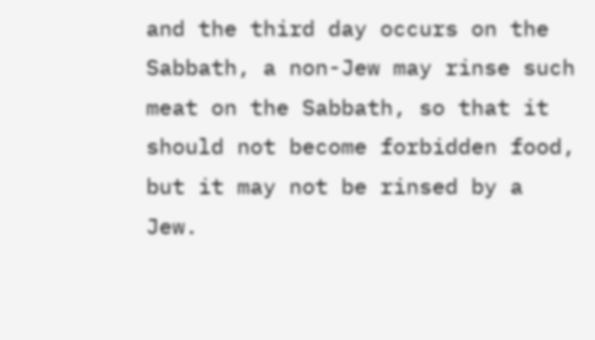and the third day occurs on the Sabbath, a non-Jew may rinse such meat on the Sabbath, so that it should not become forbidden food, but it may not be rinsed by a Jew.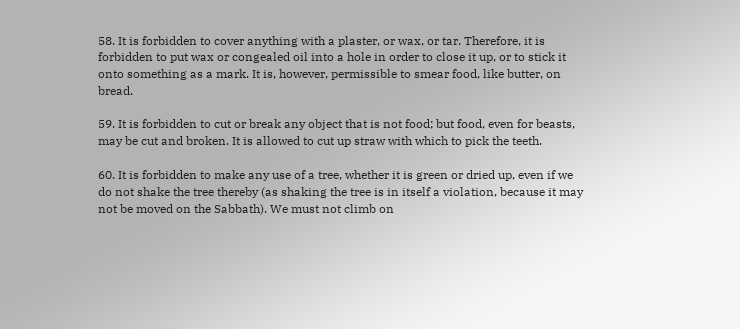58. It is forbidden to cover anything with a plaster, or wax, or tar. Therefore, it is forbidden to put wax or congealed oil into a hole in order to close it up, or to stick it onto something as a mark. It is, however, permissible to smear food, like butter, on bread.

59. It is forbidden to cut or break any object that is not food; but food, even for beasts, may be cut and broken. It is allowed to cut up straw with which to pick the teeth.

60. It is forbidden to make any use of a tree, whether it is green or dried up, even if we do not shake the tree thereby (as shaking the tree is in itself a violation, because it may not be moved on the Sabbath). We must not climb on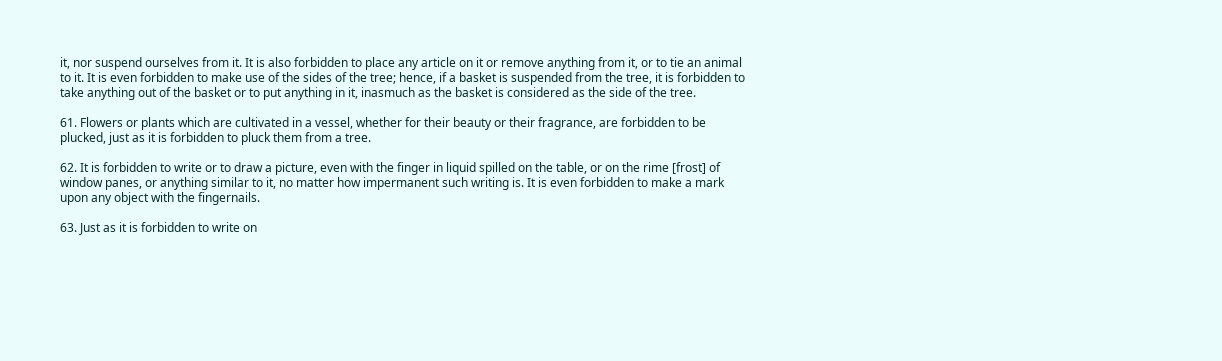it, nor suspend ourselves from it. It is also forbidden to place any article on it or remove anything from it, or to tie an animal to it. It is even forbidden to make use of the sides of the tree; hence, if a basket is suspended from the tree, it is forbidden to take anything out of the basket or to put anything in it, inasmuch as the basket is considered as the side of the tree.

61. Flowers or plants which are cultivated in a vessel, whether for their beauty or their fragrance, are forbidden to be plucked, just as it is forbidden to pluck them from a tree.

62. It is forbidden to write or to draw a picture, even with the finger in liquid spilled on the table, or on the rime [frost] of window panes, or anything similar to it, no matter how impermanent such writing is. It is even forbidden to make a mark upon any object with the fingernails.

63. Just as it is forbidden to write on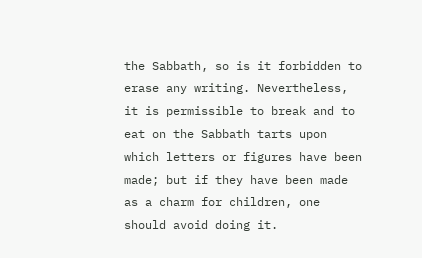the Sabbath, so is it forbidden to erase any writing. Nevertheless, it is permissible to break and to eat on the Sabbath tarts upon which letters or figures have been made; but if they have been made as a charm for children, one should avoid doing it.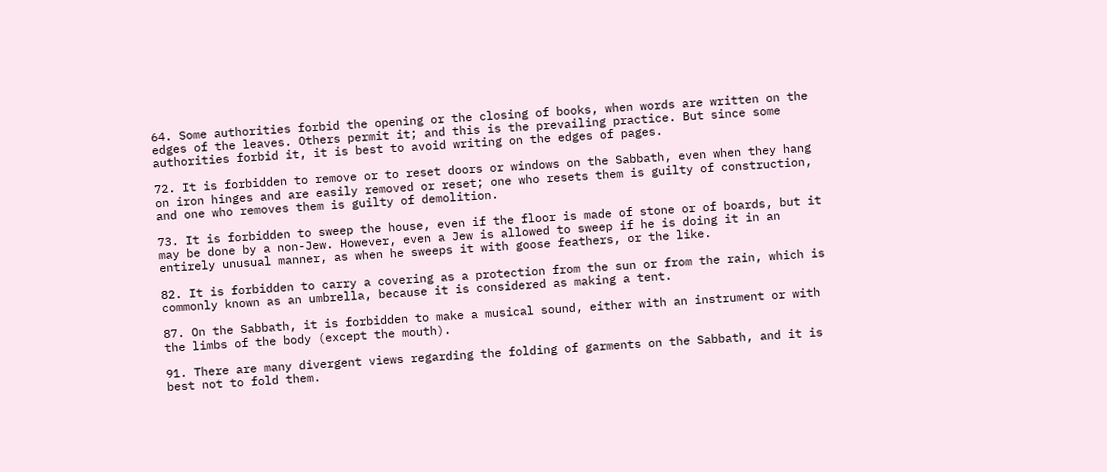64. Some authorities forbid the opening or the closing of books, when words are written on the edges of the leaves. Others permit it; and this is the prevailing practice. But since some authorities forbid it, it is best to avoid writing on the edges of pages.

72. It is forbidden to remove or to reset doors or windows on the Sabbath, even when they hang on iron hinges and are easily removed or reset; one who resets them is guilty of construction, and one who removes them is guilty of demolition.

73. It is forbidden to sweep the house, even if the floor is made of stone or of boards, but it may be done by a non-Jew. However, even a Jew is allowed to sweep if he is doing it in an entirely unusual manner, as when he sweeps it with goose feathers, or the like.

82. It is forbidden to carry a covering as a protection from the sun or from the rain, which is commonly known as an umbrella, because it is considered as making a tent.

87. On the Sabbath, it is forbidden to make a musical sound, either with an instrument or with the limbs of the body (except the mouth).

91. There are many divergent views regarding the folding of garments on the Sabbath, and it is best not to fold them.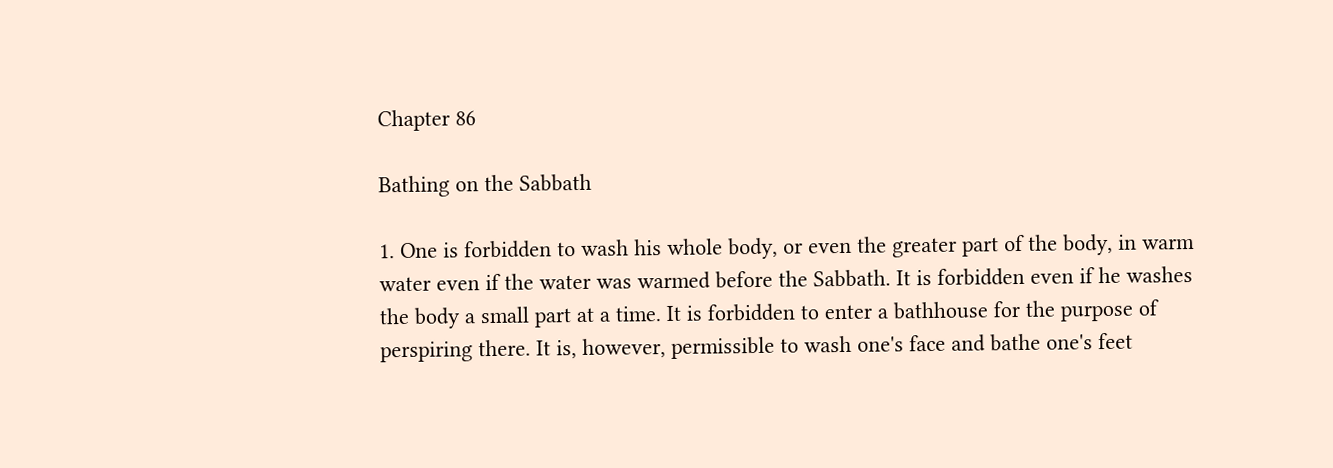Chapter 86

Bathing on the Sabbath

1. One is forbidden to wash his whole body, or even the greater part of the body, in warm water even if the water was warmed before the Sabbath. It is forbidden even if he washes the body a small part at a time. It is forbidden to enter a bathhouse for the purpose of perspiring there. It is, however, permissible to wash one's face and bathe one's feet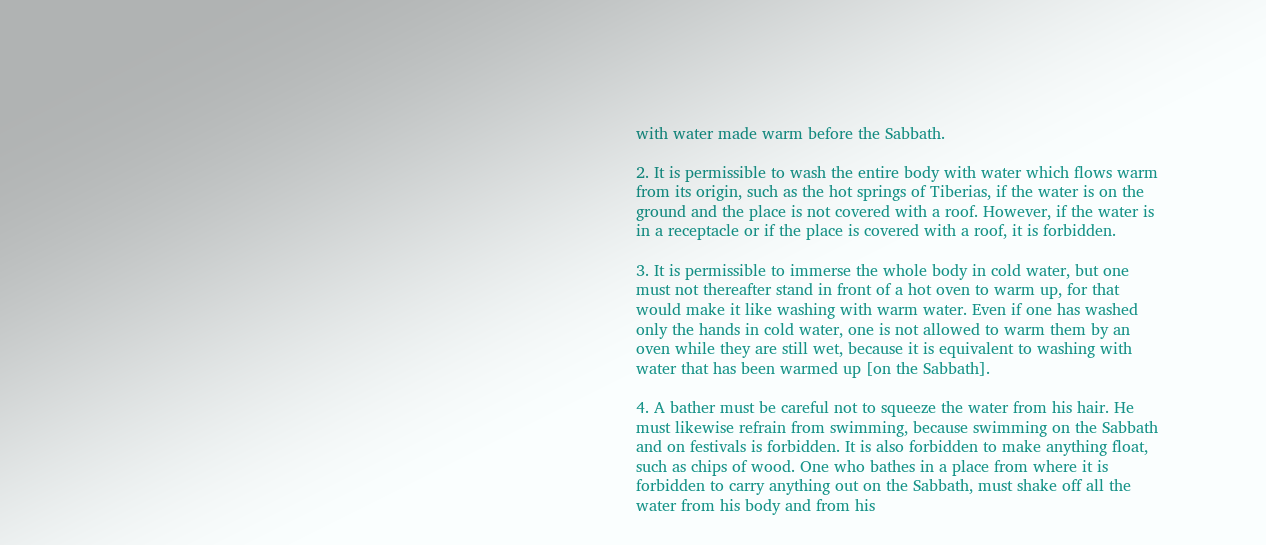with water made warm before the Sabbath.

2. It is permissible to wash the entire body with water which flows warm from its origin, such as the hot springs of Tiberias, if the water is on the ground and the place is not covered with a roof. However, if the water is in a receptacle or if the place is covered with a roof, it is forbidden.

3. It is permissible to immerse the whole body in cold water, but one must not thereafter stand in front of a hot oven to warm up, for that would make it like washing with warm water. Even if one has washed only the hands in cold water, one is not allowed to warm them by an oven while they are still wet, because it is equivalent to washing with water that has been warmed up [on the Sabbath].

4. A bather must be careful not to squeeze the water from his hair. He must likewise refrain from swimming, because swimming on the Sabbath and on festivals is forbidden. It is also forbidden to make anything float, such as chips of wood. One who bathes in a place from where it is forbidden to carry anything out on the Sabbath, must shake off all the water from his body and from his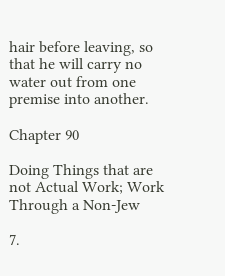hair before leaving, so that he will carry no water out from one premise into another.

Chapter 90

Doing Things that are not Actual Work; Work Through a Non-Jew

7.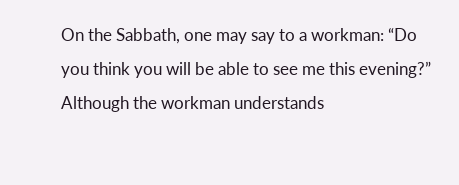On the Sabbath, one may say to a workman: “Do you think you will be able to see me this evening?” Although the workman understands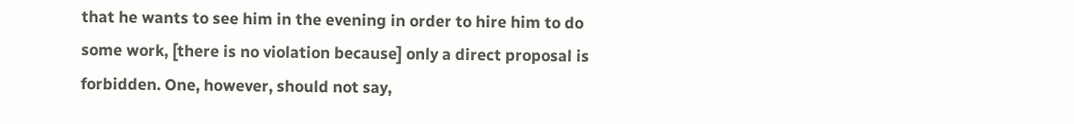that he wants to see him in the evening in order to hire him to do some work, [there is no violation because] only a direct proposal is forbidden. One, however, should not say,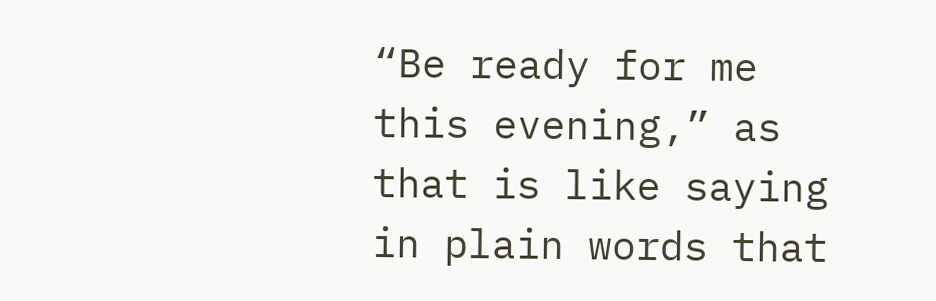“Be ready for me this evening,” as that is like saying in plain words that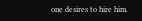one desires to hire him.